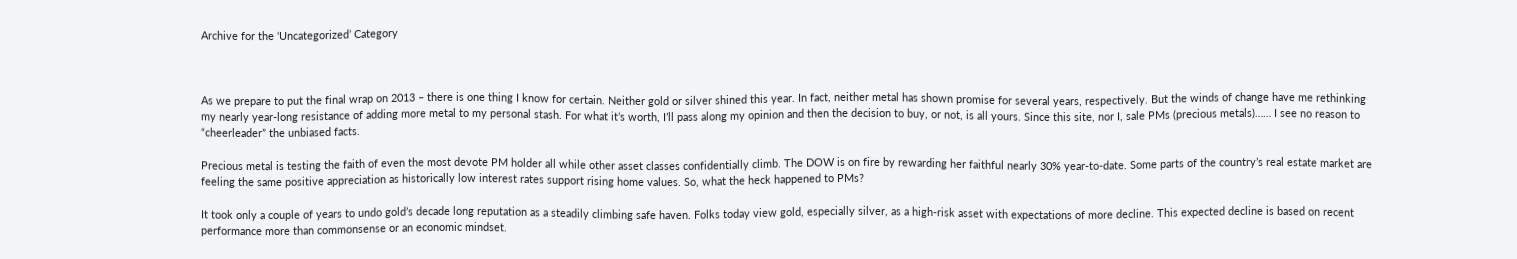Archive for the ‘Uncategorized’ Category



As we prepare to put the final wrap on 2013 – there is one thing I know for certain. Neither gold or silver shined this year. In fact, neither metal has shown promise for several years, respectively. But the winds of change have me rethinking my nearly year-long resistance of adding more metal to my personal stash. For what it’s worth, I’ll pass along my opinion and then the decision to buy, or not, is all yours. Since this site, nor I, sale PMs (precious metals)…… I see no reason to “cheerleader” the unbiased facts.

Precious metal is testing the faith of even the most devote PM holder all while other asset classes confidentially climb. The DOW is on fire by rewarding her faithful nearly 30% year-to-date. Some parts of the country’s real estate market are feeling the same positive appreciation as historically low interest rates support rising home values. So, what the heck happened to PMs?

It took only a couple of years to undo gold’s decade long reputation as a steadily climbing safe haven. Folks today view gold, especially silver, as a high-risk asset with expectations of more decline. This expected decline is based on recent performance more than commonsense or an economic mindset.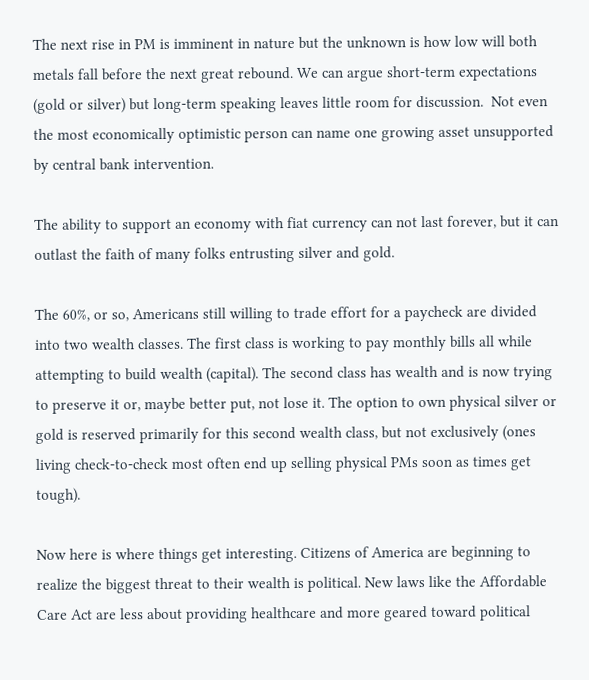The next rise in PM is imminent in nature but the unknown is how low will both metals fall before the next great rebound. We can argue short-term expectations (gold or silver) but long-term speaking leaves little room for discussion.  Not even the most economically optimistic person can name one growing asset unsupported by central bank intervention.

The ability to support an economy with fiat currency can not last forever, but it can outlast the faith of many folks entrusting silver and gold.

The 60%, or so, Americans still willing to trade effort for a paycheck are divided into two wealth classes. The first class is working to pay monthly bills all while attempting to build wealth (capital). The second class has wealth and is now trying to preserve it or, maybe better put, not lose it. The option to own physical silver or gold is reserved primarily for this second wealth class, but not exclusively (ones living check-to-check most often end up selling physical PMs soon as times get tough).

Now here is where things get interesting. Citizens of America are beginning to realize the biggest threat to their wealth is political. New laws like the Affordable Care Act are less about providing healthcare and more geared toward political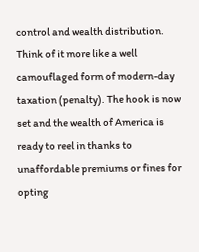control and wealth distribution. Think of it more like a well camouflaged form of modern-day taxation (penalty). The hook is now set and the wealth of America is ready to reel in thanks to unaffordable premiums or fines for opting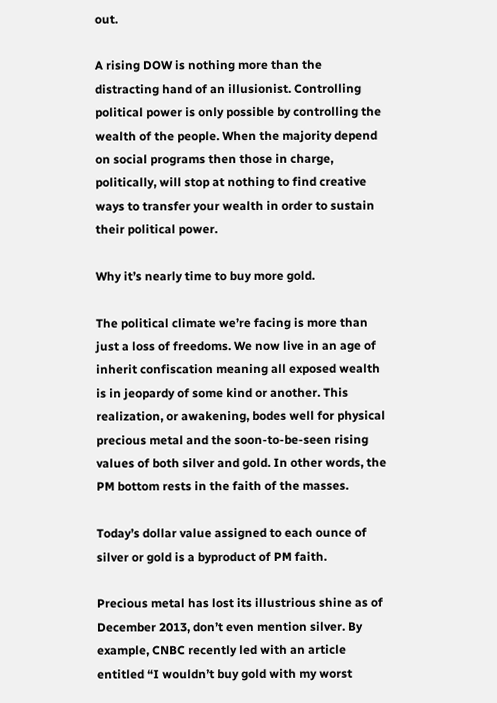out.

A rising DOW is nothing more than the distracting hand of an illusionist. Controlling political power is only possible by controlling the wealth of the people. When the majority depend on social programs then those in charge, politically, will stop at nothing to find creative ways to transfer your wealth in order to sustain their political power.

Why it’s nearly time to buy more gold.

The political climate we’re facing is more than just a loss of freedoms. We now live in an age of inherit confiscation meaning all exposed wealth is in jeopardy of some kind or another. This realization, or awakening, bodes well for physical precious metal and the soon-to-be-seen rising values of both silver and gold. In other words, the PM bottom rests in the faith of the masses.

Today’s dollar value assigned to each ounce of silver or gold is a byproduct of PM faith.

Precious metal has lost its illustrious shine as of December 2013, don’t even mention silver. By example, CNBC recently led with an article entitled “I wouldn’t buy gold with my worst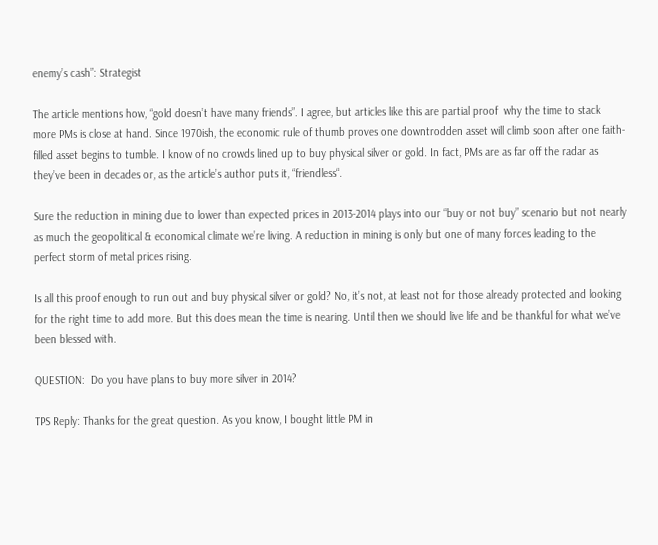enemy’s cash”: Strategist

The article mentions how, “gold doesn’t have many friends”. I agree, but articles like this are partial proof  why the time to stack more PMs is close at hand. Since 1970ish, the economic rule of thumb proves one downtrodden asset will climb soon after one faith-filled asset begins to tumble. I know of no crowds lined up to buy physical silver or gold. In fact, PMs are as far off the radar as they’ve been in decades or, as the article’s author puts it, “friendless“.

Sure the reduction in mining due to lower than expected prices in 2013-2014 plays into our “buy or not buy” scenario but not nearly as much the geopolitical & economical climate we’re living. A reduction in mining is only but one of many forces leading to the perfect storm of metal prices rising.

Is all this proof enough to run out and buy physical silver or gold? No, it’s not, at least not for those already protected and looking for the right time to add more. But this does mean the time is nearing. Until then we should live life and be thankful for what we’ve been blessed with.

QUESTION:  Do you have plans to buy more silver in 2014?

TPS Reply: Thanks for the great question. As you know, I bought little PM in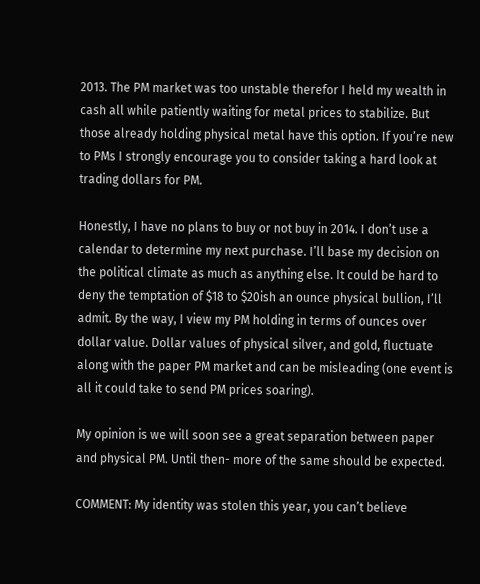2013. The PM market was too unstable therefor I held my wealth in cash all while patiently waiting for metal prices to stabilize. But those already holding physical metal have this option. If you’re new to PMs I strongly encourage you to consider taking a hard look at trading dollars for PM.

Honestly, I have no plans to buy or not buy in 2014. I don’t use a calendar to determine my next purchase. I’ll base my decision on the political climate as much as anything else. It could be hard to deny the temptation of $18 to $20ish an ounce physical bullion, I’ll admit. By the way, I view my PM holding in terms of ounces over dollar value. Dollar values of physical silver, and gold, fluctuate along with the paper PM market and can be misleading (one event is all it could take to send PM prices soaring).

My opinion is we will soon see a great separation between paper and physical PM. Until then- more of the same should be expected.

COMMENT: My identity was stolen this year, you can’t believe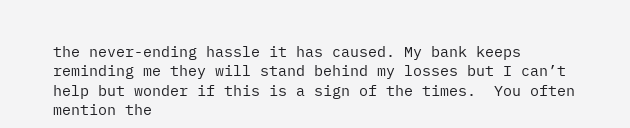the never-ending hassle it has caused. My bank keeps reminding me they will stand behind my losses but I can’t help but wonder if this is a sign of the times.  You often mention the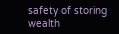safety of storing wealth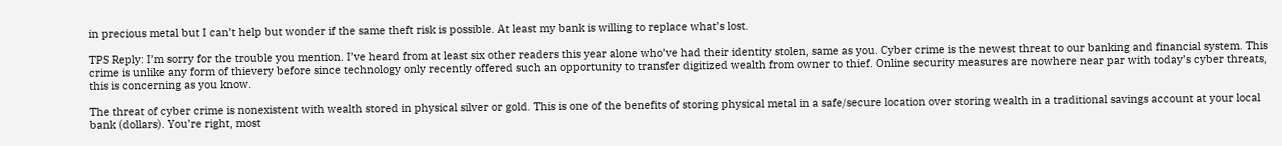in precious metal but I can’t help but wonder if the same theft risk is possible. At least my bank is willing to replace what’s lost.

TPS Reply: I’m sorry for the trouble you mention. I’ve heard from at least six other readers this year alone who’ve had their identity stolen, same as you. Cyber crime is the newest threat to our banking and financial system. This crime is unlike any form of thievery before since technology only recently offered such an opportunity to transfer digitized wealth from owner to thief. Online security measures are nowhere near par with today’s cyber threats, this is concerning as you know.

The threat of cyber crime is nonexistent with wealth stored in physical silver or gold. This is one of the benefits of storing physical metal in a safe/secure location over storing wealth in a traditional savings account at your local bank (dollars). You’re right, most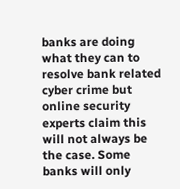banks are doing what they can to resolve bank related cyber crime but online security experts claim this will not always be the case. Some banks will only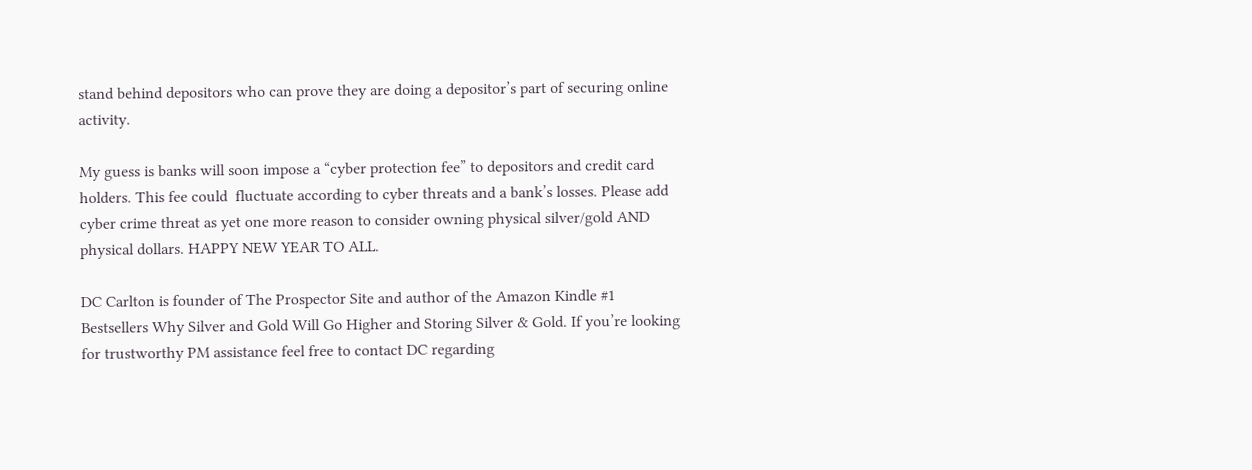stand behind depositors who can prove they are doing a depositor’s part of securing online activity.

My guess is banks will soon impose a “cyber protection fee” to depositors and credit card holders. This fee could  fluctuate according to cyber threats and a bank’s losses. Please add cyber crime threat as yet one more reason to consider owning physical silver/gold AND physical dollars. HAPPY NEW YEAR TO ALL.

DC Carlton is founder of The Prospector Site and author of the Amazon Kindle #1 Bestsellers Why Silver and Gold Will Go Higher and Storing Silver & Gold. If you’re looking for trustworthy PM assistance feel free to contact DC regarding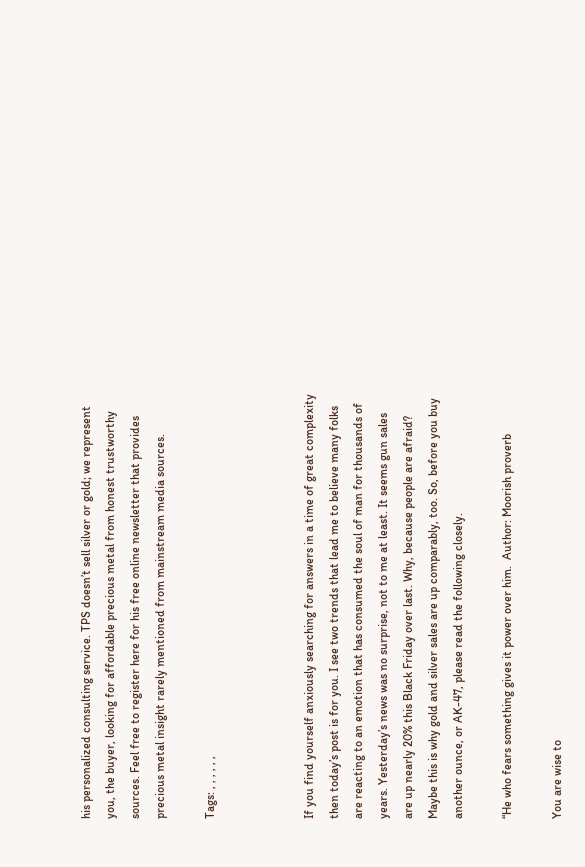his personalized consulting service. TPS doesn’t sell silver or gold; we represent you, the buyer, looking for affordable precious metal from honest trustworthy sources. Feel free to register here for his free online newsletter that provides precious metal insight rarely mentioned from mainstream media sources.

Tags: , , , , , ,



If you find yourself anxiously searching for answers in a time of great complexity then today’s post is for you. I see two trends that lead me to believe many folks are reacting to an emotion that has consumed the soul of man for thousands of years. Yesterday’s news was no surprise, not to me at least. It seems gun sales are up nearly 20% this Black Friday over last. Why, because people are afraid? Maybe this is why gold and silver sales are up comparably, too. So, before you buy another ounce, or AK-47, please read the following closely.

“He who fears something gives it power over him.  Author: Moorish proverb

You are wise to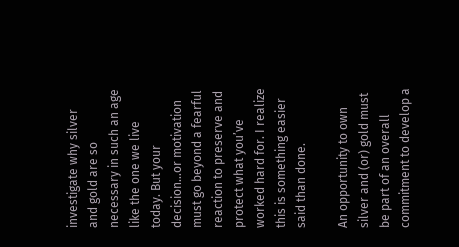investigate why silver and gold are so necessary in such an age like the one we live today. But your decision…or motivation must go beyond a fearful reaction to preserve and protect what you’ve worked hard for. I realize this is something easier said than done.

An opportunity to own silver and (or) gold must be part of an overall commitment to develop a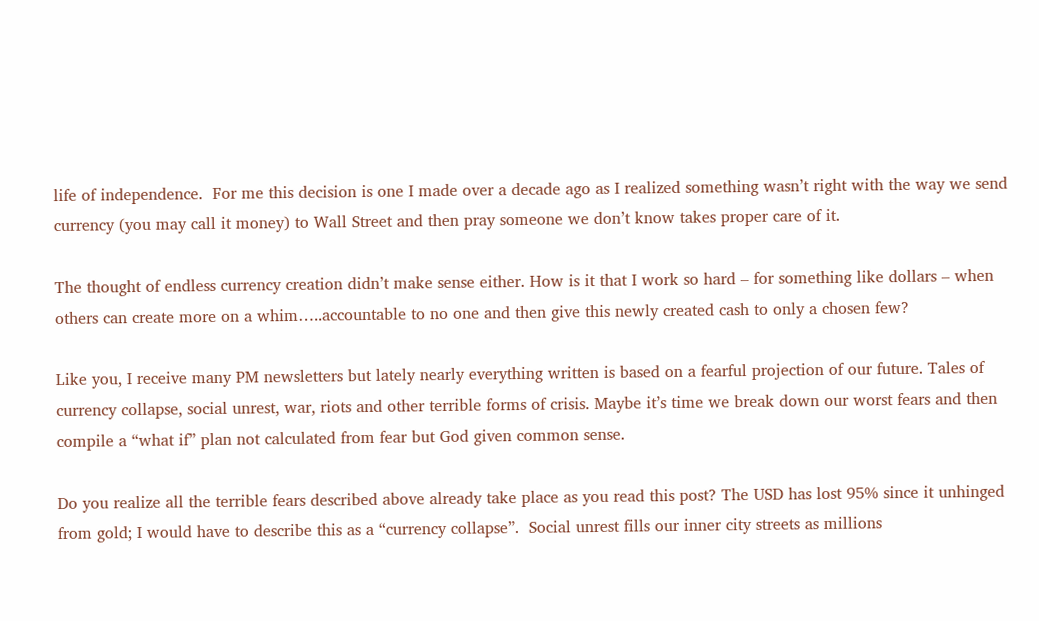life of independence.  For me this decision is one I made over a decade ago as I realized something wasn’t right with the way we send currency (you may call it money) to Wall Street and then pray someone we don’t know takes proper care of it.

The thought of endless currency creation didn’t make sense either. How is it that I work so hard – for something like dollars – when others can create more on a whim…..accountable to no one and then give this newly created cash to only a chosen few?

Like you, I receive many PM newsletters but lately nearly everything written is based on a fearful projection of our future. Tales of currency collapse, social unrest, war, riots and other terrible forms of crisis. Maybe it’s time we break down our worst fears and then compile a “what if” plan not calculated from fear but God given common sense.

Do you realize all the terrible fears described above already take place as you read this post? The USD has lost 95% since it unhinged from gold; I would have to describe this as a “currency collapse”.  Social unrest fills our inner city streets as millions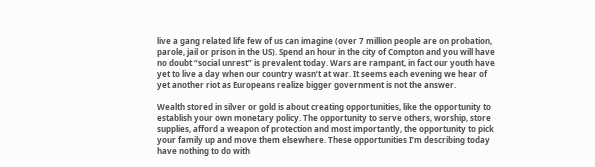live a gang related life few of us can imagine (over 7 million people are on probation, parole, jail or prison in the US). Spend an hour in the city of Compton and you will have no doubt “social unrest” is prevalent today. Wars are rampant, in fact our youth have yet to live a day when our country wasn’t at war. It seems each evening we hear of yet another riot as Europeans realize bigger government is not the answer.

Wealth stored in silver or gold is about creating opportunities, like the opportunity to establish your own monetary policy. The opportunity to serve others, worship, store supplies, afford a weapon of protection and most importantly, the opportunity to pick your family up and move them elsewhere. These opportunities I’m describing today have nothing to do with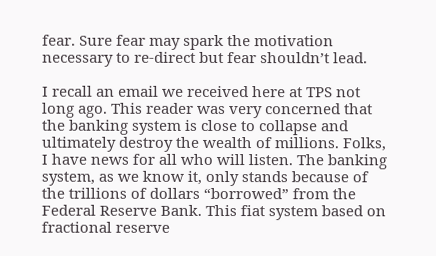fear. Sure fear may spark the motivation necessary to re-direct but fear shouldn’t lead.

I recall an email we received here at TPS not long ago. This reader was very concerned that the banking system is close to collapse and ultimately destroy the wealth of millions. Folks, I have news for all who will listen. The banking system, as we know it, only stands because of the trillions of dollars “borrowed” from the Federal Reserve Bank. This fiat system based on fractional reserve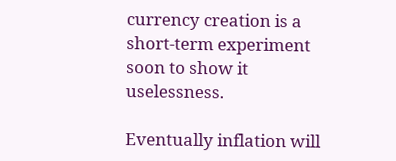currency creation is a short-term experiment soon to show it uselessness.

Eventually inflation will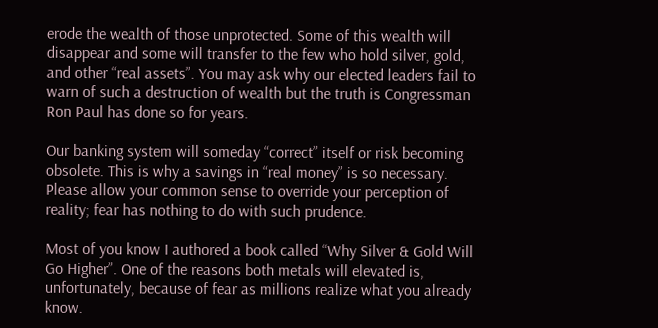erode the wealth of those unprotected. Some of this wealth will disappear and some will transfer to the few who hold silver, gold, and other “real assets”. You may ask why our elected leaders fail to warn of such a destruction of wealth but the truth is Congressman Ron Paul has done so for years.

Our banking system will someday “correct” itself or risk becoming obsolete. This is why a savings in “real money” is so necessary. Please allow your common sense to override your perception of reality; fear has nothing to do with such prudence.

Most of you know I authored a book called “Why Silver & Gold Will Go Higher”. One of the reasons both metals will elevated is, unfortunately, because of fear as millions realize what you already know.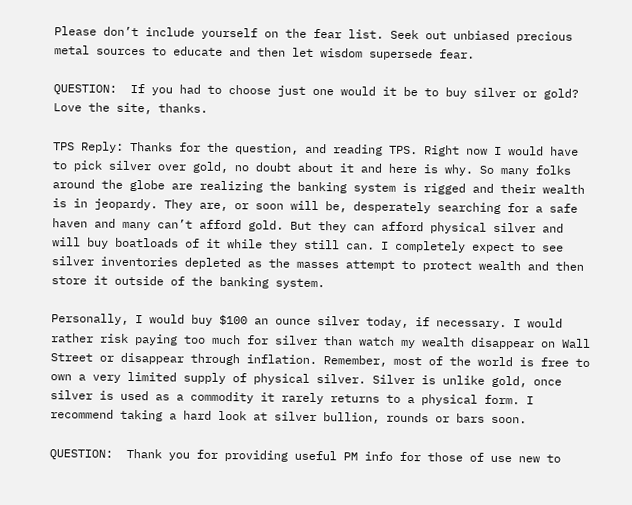Please don’t include yourself on the fear list. Seek out unbiased precious metal sources to educate and then let wisdom supersede fear.

QUESTION:  If you had to choose just one would it be to buy silver or gold? Love the site, thanks.

TPS Reply: Thanks for the question, and reading TPS. Right now I would have to pick silver over gold, no doubt about it and here is why. So many folks around the globe are realizing the banking system is rigged and their wealth is in jeopardy. They are, or soon will be, desperately searching for a safe haven and many can’t afford gold. But they can afford physical silver and will buy boatloads of it while they still can. I completely expect to see silver inventories depleted as the masses attempt to protect wealth and then store it outside of the banking system.

Personally, I would buy $100 an ounce silver today, if necessary. I would rather risk paying too much for silver than watch my wealth disappear on Wall Street or disappear through inflation. Remember, most of the world is free to own a very limited supply of physical silver. Silver is unlike gold, once silver is used as a commodity it rarely returns to a physical form. I recommend taking a hard look at silver bullion, rounds or bars soon.

QUESTION:  Thank you for providing useful PM info for those of use new to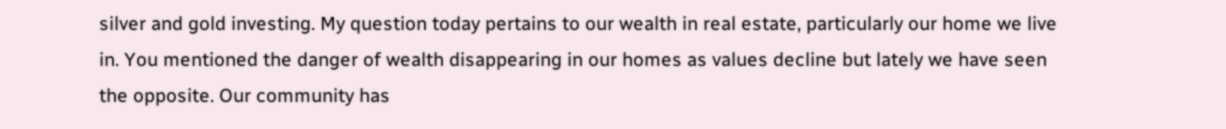silver and gold investing. My question today pertains to our wealth in real estate, particularly our home we live in. You mentioned the danger of wealth disappearing in our homes as values decline but lately we have seen the opposite. Our community has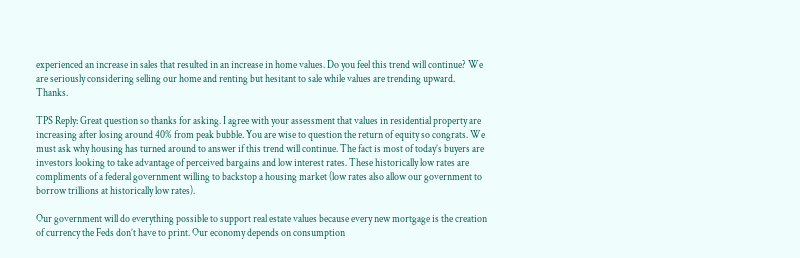experienced an increase in sales that resulted in an increase in home values. Do you feel this trend will continue? We are seriously considering selling our home and renting but hesitant to sale while values are trending upward. Thanks.

TPS Reply: Great question so thanks for asking. I agree with your assessment that values in residential property are increasing after losing around 40% from peak bubble. You are wise to question the return of equity so congrats. We must ask why housing has turned around to answer if this trend will continue. The fact is most of today’s buyers are investors looking to take advantage of perceived bargains and low interest rates. These historically low rates are compliments of a federal government willing to backstop a housing market (low rates also allow our government to borrow trillions at historically low rates).

Our government will do everything possible to support real estate values because every new mortgage is the creation of currency the Feds don’t have to print. Our economy depends on consumption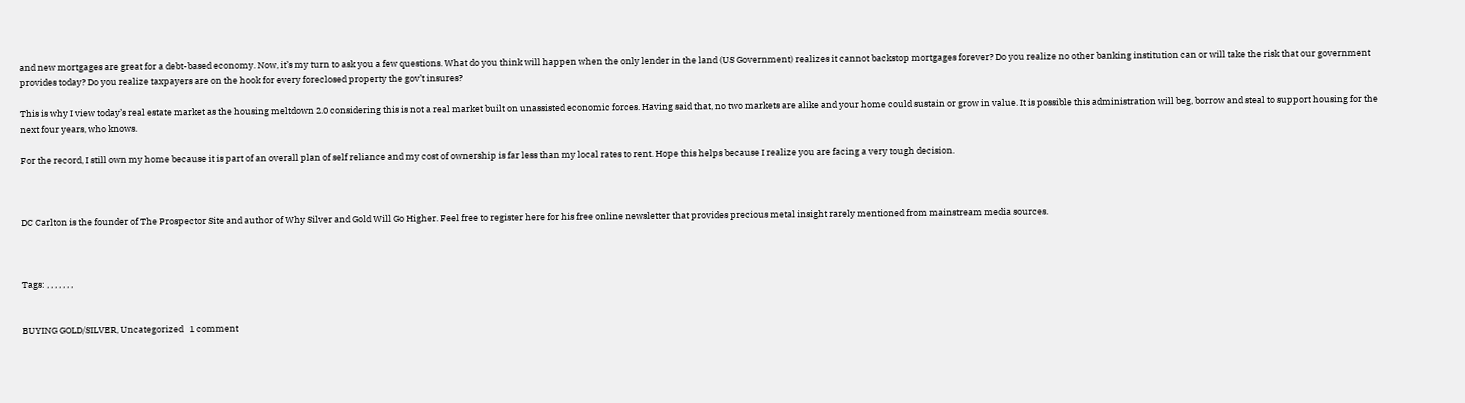and new mortgages are great for a debt-based economy. Now, it’s my turn to ask you a few questions. What do you think will happen when the only lender in the land (US Government) realizes it cannot backstop mortgages forever? Do you realize no other banking institution can or will take the risk that our government provides today? Do you realize taxpayers are on the hook for every foreclosed property the gov’t insures?

This is why I view today’s real estate market as the housing meltdown 2.0 considering this is not a real market built on unassisted economic forces. Having said that, no two markets are alike and your home could sustain or grow in value. It is possible this administration will beg, borrow and steal to support housing for the next four years, who knows.

For the record, I still own my home because it is part of an overall plan of self reliance and my cost of ownership is far less than my local rates to rent. Hope this helps because I realize you are facing a very tough decision.



DC Carlton is the founder of The Prospector Site and author of Why Silver and Gold Will Go Higher. Feel free to register here for his free online newsletter that provides precious metal insight rarely mentioned from mainstream media sources.



Tags: , , , , , , ,


BUYING GOLD/SILVER, Uncategorized   1 comment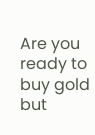Are you ready to buy gold but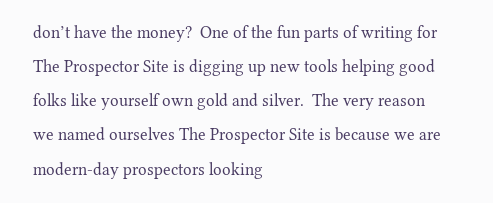don’t have the money?  One of the fun parts of writing for The Prospector Site is digging up new tools helping good folks like yourself own gold and silver.  The very reason we named ourselves The Prospector Site is because we are modern-day prospectors looking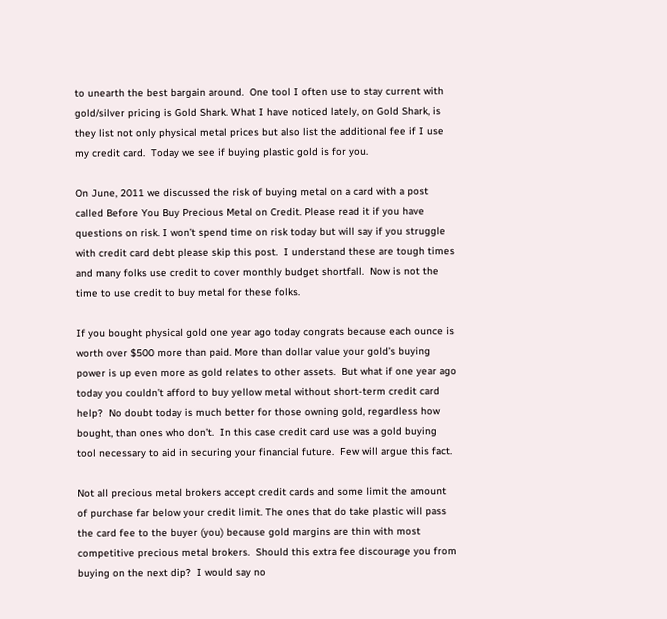to unearth the best bargain around.  One tool I often use to stay current with gold/silver pricing is Gold Shark. What I have noticed lately, on Gold Shark, is they list not only physical metal prices but also list the additional fee if I use my credit card.  Today we see if buying plastic gold is for you.

On June, 2011 we discussed the risk of buying metal on a card with a post called Before You Buy Precious Metal on Credit. Please read it if you have questions on risk. I won’t spend time on risk today but will say if you struggle with credit card debt please skip this post.  I understand these are tough times and many folks use credit to cover monthly budget shortfall.  Now is not the time to use credit to buy metal for these folks.

If you bought physical gold one year ago today congrats because each ounce is worth over $500 more than paid. More than dollar value your gold’s buying power is up even more as gold relates to other assets.  But what if one year ago today you couldn’t afford to buy yellow metal without short-term credit card help?  No doubt today is much better for those owning gold, regardless how bought, than ones who don’t.  In this case credit card use was a gold buying tool necessary to aid in securing your financial future.  Few will argue this fact.

Not all precious metal brokers accept credit cards and some limit the amount of purchase far below your credit limit. The ones that do take plastic will pass the card fee to the buyer (you) because gold margins are thin with most competitive precious metal brokers.  Should this extra fee discourage you from buying on the next dip?  I would say no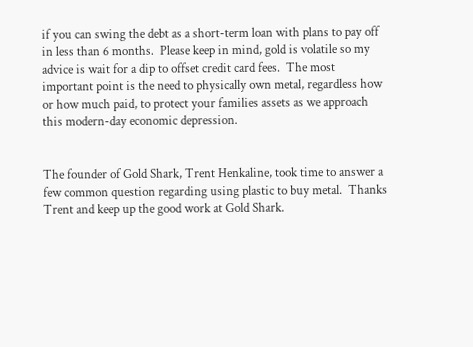if you can swing the debt as a short-term loan with plans to pay off in less than 6 months.  Please keep in mind, gold is volatile so my advice is wait for a dip to offset credit card fees.  The most important point is the need to physically own metal, regardless how or how much paid, to protect your families assets as we approach this modern-day economic depression.


The founder of Gold Shark, Trent Henkaline, took time to answer a few common question regarding using plastic to buy metal.  Thanks Trent and keep up the good work at Gold Shark.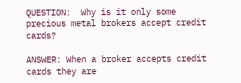QUESTION:  Why is it only some precious metal brokers accept credit cards?

ANSWER: When a broker accepts credit cards they are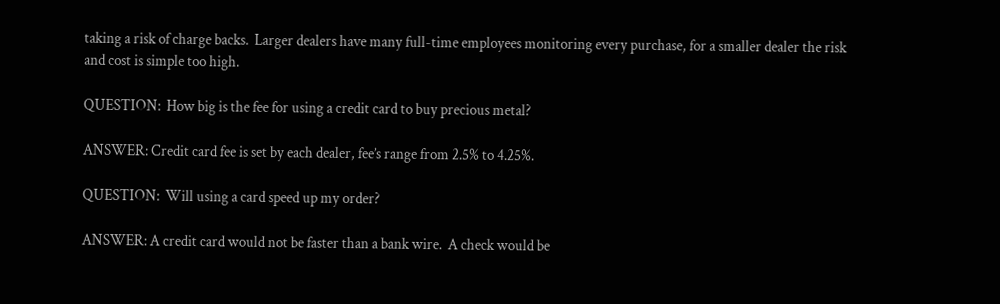taking a risk of charge backs.  Larger dealers have many full-time employees monitoring every purchase, for a smaller dealer the risk and cost is simple too high.

QUESTION:  How big is the fee for using a credit card to buy precious metal?

ANSWER: Credit card fee is set by each dealer, fee’s range from 2.5% to 4.25%.

QUESTION:  Will using a card speed up my order?

ANSWER: A credit card would not be faster than a bank wire.  A check would be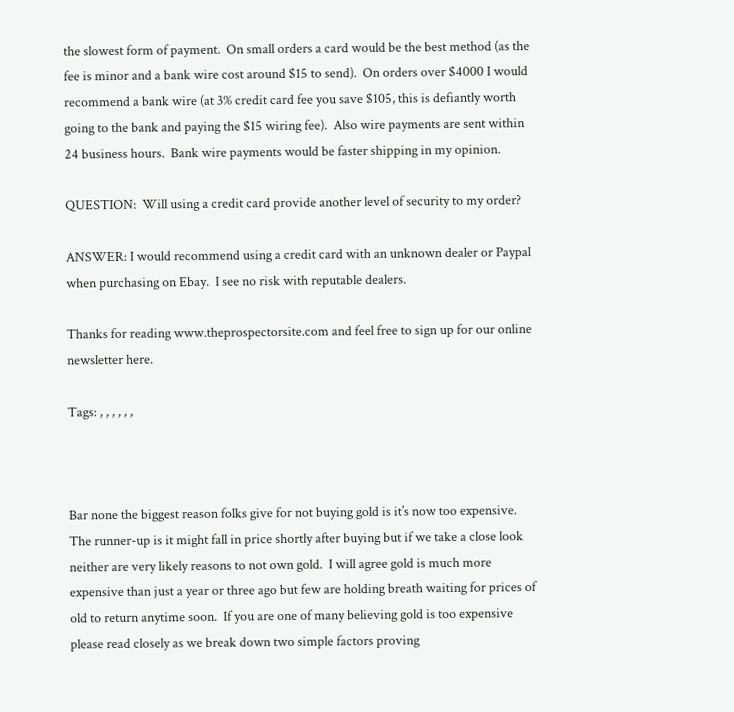the slowest form of payment.  On small orders a card would be the best method (as the fee is minor and a bank wire cost around $15 to send).  On orders over $4000 I would recommend a bank wire (at 3% credit card fee you save $105, this is defiantly worth going to the bank and paying the $15 wiring fee).  Also wire payments are sent within 24 business hours.  Bank wire payments would be faster shipping in my opinion.

QUESTION:  Will using a credit card provide another level of security to my order?

ANSWER: I would recommend using a credit card with an unknown dealer or Paypal when purchasing on Ebay.  I see no risk with reputable dealers.

Thanks for reading www.theprospectorsite.com and feel free to sign up for our online newsletter here.

Tags: , , , , , ,



Bar none the biggest reason folks give for not buying gold is it’s now too expensive.  The runner-up is it might fall in price shortly after buying but if we take a close look neither are very likely reasons to not own gold.  I will agree gold is much more expensive than just a year or three ago but few are holding breath waiting for prices of old to return anytime soon.  If you are one of many believing gold is too expensive please read closely as we break down two simple factors proving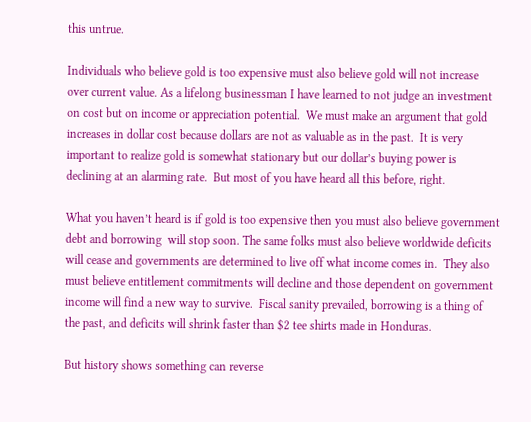this untrue.

Individuals who believe gold is too expensive must also believe gold will not increase over current value. As a lifelong businessman I have learned to not judge an investment on cost but on income or appreciation potential.  We must make an argument that gold increases in dollar cost because dollars are not as valuable as in the past.  It is very important to realize gold is somewhat stationary but our dollar’s buying power is declining at an alarming rate.  But most of you have heard all this before, right.

What you haven’t heard is if gold is too expensive then you must also believe government debt and borrowing  will stop soon. The same folks must also believe worldwide deficits will cease and governments are determined to live off what income comes in.  They also must believe entitlement commitments will decline and those dependent on government income will find a new way to survive.  Fiscal sanity prevailed, borrowing is a thing of the past, and deficits will shrink faster than $2 tee shirts made in Honduras.

But history shows something can reverse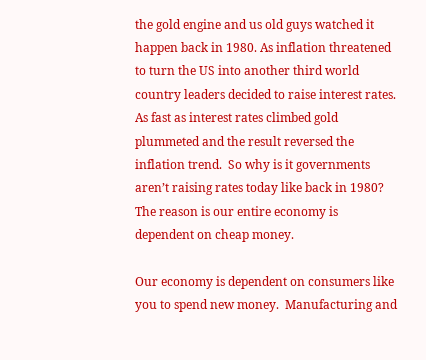the gold engine and us old guys watched it happen back in 1980. As inflation threatened to turn the US into another third world country leaders decided to raise interest rates.  As fast as interest rates climbed gold plummeted and the result reversed the inflation trend.  So why is it governments aren’t raising rates today like back in 1980?  The reason is our entire economy is dependent on cheap money.

Our economy is dependent on consumers like you to spend new money.  Manufacturing and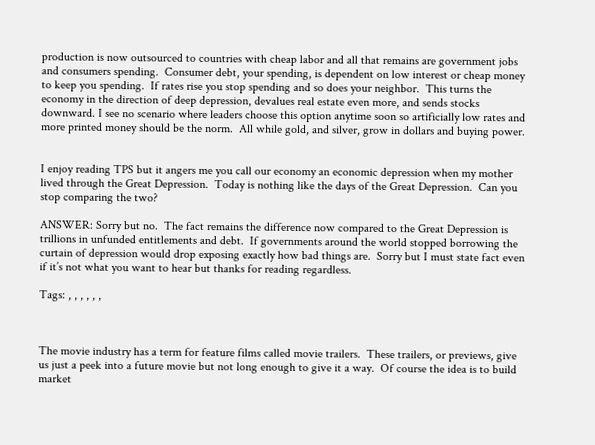production is now outsourced to countries with cheap labor and all that remains are government jobs and consumers spending.  Consumer debt, your spending, is dependent on low interest or cheap money to keep you spending.  If rates rise you stop spending and so does your neighbor.  This turns the economy in the direction of deep depression, devalues real estate even more, and sends stocks downward. I see no scenario where leaders choose this option anytime soon so artificially low rates and more printed money should be the norm.  All while gold, and silver, grow in dollars and buying power.


I enjoy reading TPS but it angers me you call our economy an economic depression when my mother lived through the Great Depression.  Today is nothing like the days of the Great Depression.  Can you stop comparing the two?

ANSWER: Sorry but no.  The fact remains the difference now compared to the Great Depression is trillions in unfunded entitlements and debt.  If governments around the world stopped borrowing the curtain of depression would drop exposing exactly how bad things are.  Sorry but I must state fact even if it’s not what you want to hear but thanks for reading regardless.

Tags: , , , , , ,



The movie industry has a term for feature films called movie trailers.  These trailers, or previews, give us just a peek into a future movie but not long enough to give it a way.  Of course the idea is to build market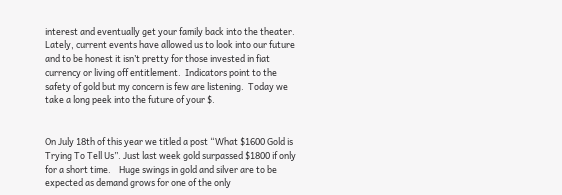interest and eventually get your family back into the theater.  Lately, current events have allowed us to look into our future and to be honest it isn’t pretty for those invested in fiat currency or living off entitlement.  Indicators point to the safety of gold but my concern is few are listening.  Today we take a long peek into the future of your $.


On July 18th of this year we titled a post “What $1600 Gold is Trying To Tell Us”. Just last week gold surpassed $1800 if only for a short time.    Huge swings in gold and silver are to be expected as demand grows for one of the only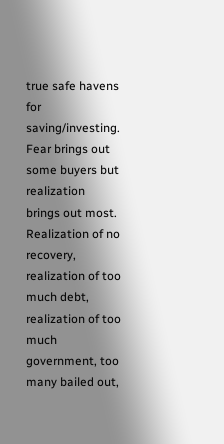true safe havens for saving/investing.  Fear brings out some buyers but realization brings out most.  Realization of no recovery, realization of too much debt, realization of too much government, too many bailed out,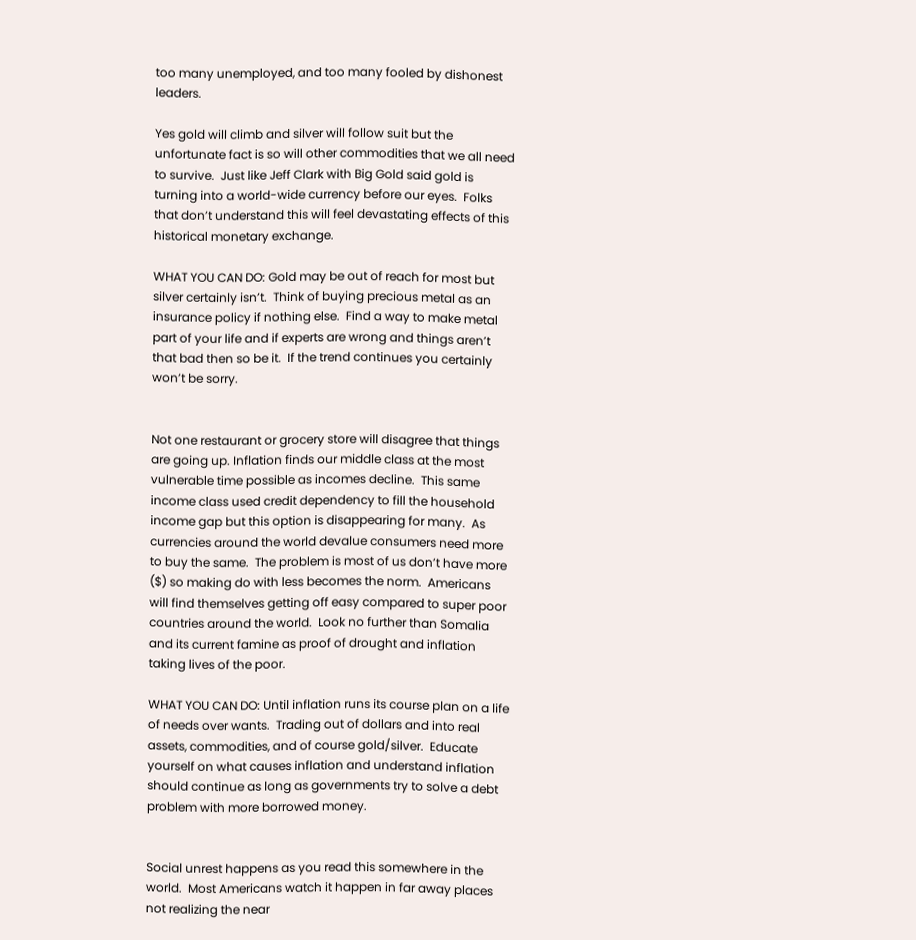too many unemployed, and too many fooled by dishonest leaders.

Yes gold will climb and silver will follow suit but the unfortunate fact is so will other commodities that we all need to survive.  Just like Jeff Clark with Big Gold said gold is turning into a world-wide currency before our eyes.  Folks that don’t understand this will feel devastating effects of this historical monetary exchange.

WHAT YOU CAN DO: Gold may be out of reach for most but silver certainly isn’t.  Think of buying precious metal as an insurance policy if nothing else.  Find a way to make metal part of your life and if experts are wrong and things aren’t that bad then so be it.  If the trend continues you certainly won’t be sorry.


Not one restaurant or grocery store will disagree that things are going up. Inflation finds our middle class at the most vulnerable time possible as incomes decline.  This same income class used credit dependency to fill the household income gap but this option is disappearing for many.  As currencies around the world devalue consumers need more to buy the same.  The problem is most of us don’t have more ($) so making do with less becomes the norm.  Americans will find themselves getting off easy compared to super poor countries around the world.  Look no further than Somalia and its current famine as proof of drought and inflation taking lives of the poor.

WHAT YOU CAN DO: Until inflation runs its course plan on a life of needs over wants.  Trading out of dollars and into real assets, commodities, and of course gold/silver.  Educate yourself on what causes inflation and understand inflation should continue as long as governments try to solve a debt problem with more borrowed money.


Social unrest happens as you read this somewhere in the world.  Most Americans watch it happen in far away places not realizing the near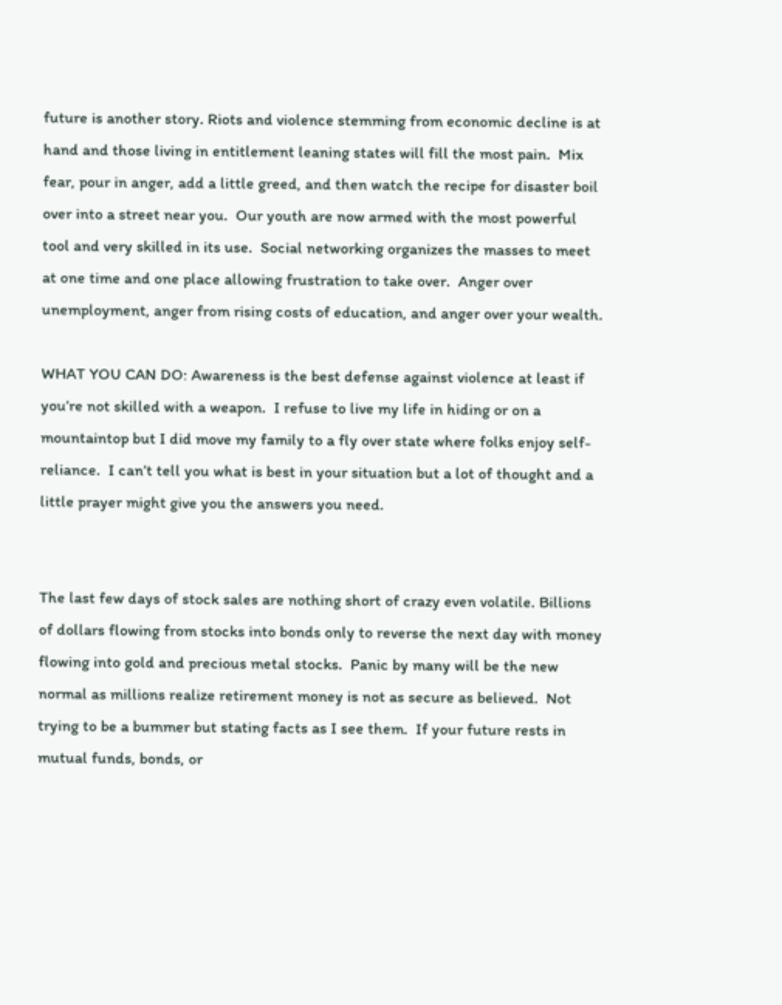future is another story. Riots and violence stemming from economic decline is at hand and those living in entitlement leaning states will fill the most pain.  Mix fear, pour in anger, add a little greed, and then watch the recipe for disaster boil over into a street near you.  Our youth are now armed with the most powerful tool and very skilled in its use.  Social networking organizes the masses to meet at one time and one place allowing frustration to take over.  Anger over unemployment, anger from rising costs of education, and anger over your wealth.

WHAT YOU CAN DO: Awareness is the best defense against violence at least if you’re not skilled with a weapon.  I refuse to live my life in hiding or on a mountaintop but I did move my family to a fly over state where folks enjoy self-reliance.  I can’t tell you what is best in your situation but a lot of thought and a little prayer might give you the answers you need.


The last few days of stock sales are nothing short of crazy even volatile. Billions of dollars flowing from stocks into bonds only to reverse the next day with money flowing into gold and precious metal stocks.  Panic by many will be the new normal as millions realize retirement money is not as secure as believed.  Not trying to be a bummer but stating facts as I see them.  If your future rests in mutual funds, bonds, or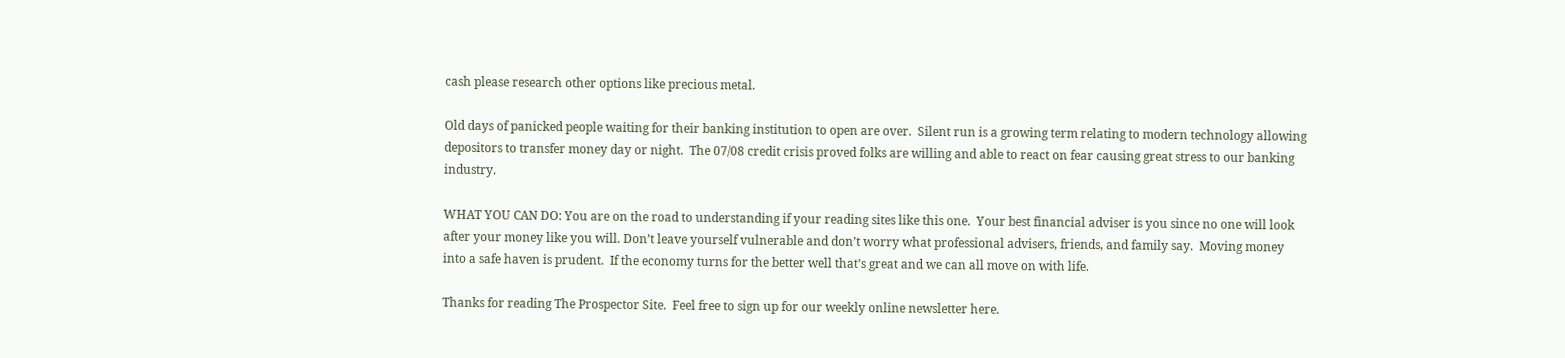cash please research other options like precious metal.

Old days of panicked people waiting for their banking institution to open are over.  Silent run is a growing term relating to modern technology allowing depositors to transfer money day or night.  The 07/08 credit crisis proved folks are willing and able to react on fear causing great stress to our banking industry.

WHAT YOU CAN DO: You are on the road to understanding if your reading sites like this one.  Your best financial adviser is you since no one will look after your money like you will. Don’t leave yourself vulnerable and don’t worry what professional advisers, friends, and family say.  Moving money into a safe haven is prudent.  If the economy turns for the better well that’s great and we can all move on with life.

Thanks for reading The Prospector Site.  Feel free to sign up for our weekly online newsletter here.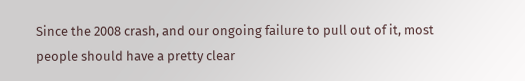Since the 2008 crash, and our ongoing failure to pull out of it, most people should have a pretty clear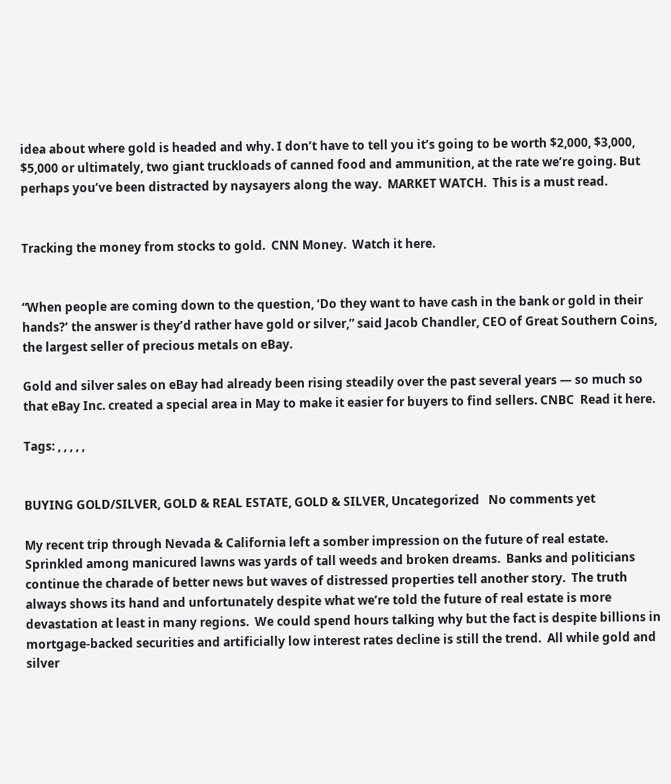idea about where gold is headed and why. I don’t have to tell you it’s going to be worth $2,000, $3,000, $5,000 or ultimately, two giant truckloads of canned food and ammunition, at the rate we’re going. But perhaps you’ve been distracted by naysayers along the way.  MARKET WATCH.  This is a must read.


Tracking the money from stocks to gold.  CNN Money.  Watch it here.


“When people are coming down to the question, ‘Do they want to have cash in the bank or gold in their hands?’ the answer is they’d rather have gold or silver,” said Jacob Chandler, CEO of Great Southern Coins, the largest seller of precious metals on eBay.

Gold and silver sales on eBay had already been rising steadily over the past several years — so much so that eBay Inc. created a special area in May to make it easier for buyers to find sellers. CNBC  Read it here.

Tags: , , , , ,


BUYING GOLD/SILVER, GOLD & REAL ESTATE, GOLD & SILVER, Uncategorized   No comments yet

My recent trip through Nevada & California left a somber impression on the future of real estate.  Sprinkled among manicured lawns was yards of tall weeds and broken dreams.  Banks and politicians continue the charade of better news but waves of distressed properties tell another story.  The truth always shows its hand and unfortunately despite what we’re told the future of real estate is more devastation at least in many regions.  We could spend hours talking why but the fact is despite billions in mortgage-backed securities and artificially low interest rates decline is still the trend.  All while gold and silver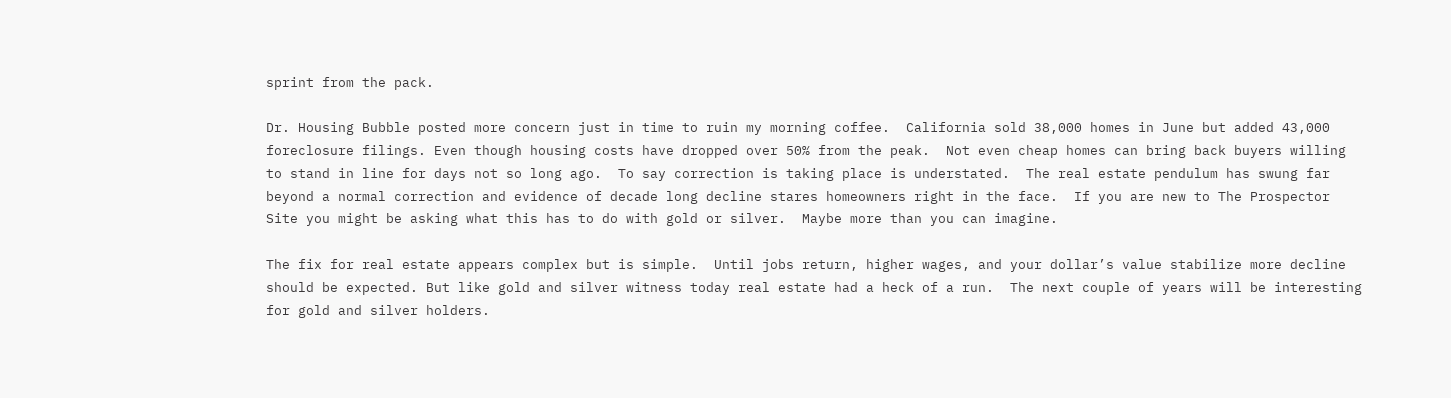sprint from the pack.

Dr. Housing Bubble posted more concern just in time to ruin my morning coffee.  California sold 38,000 homes in June but added 43,000 foreclosure filings. Even though housing costs have dropped over 50% from the peak.  Not even cheap homes can bring back buyers willing to stand in line for days not so long ago.  To say correction is taking place is understated.  The real estate pendulum has swung far beyond a normal correction and evidence of decade long decline stares homeowners right in the face.  If you are new to The Prospector Site you might be asking what this has to do with gold or silver.  Maybe more than you can imagine.

The fix for real estate appears complex but is simple.  Until jobs return, higher wages, and your dollar’s value stabilize more decline should be expected. But like gold and silver witness today real estate had a heck of a run.  The next couple of years will be interesting for gold and silver holders.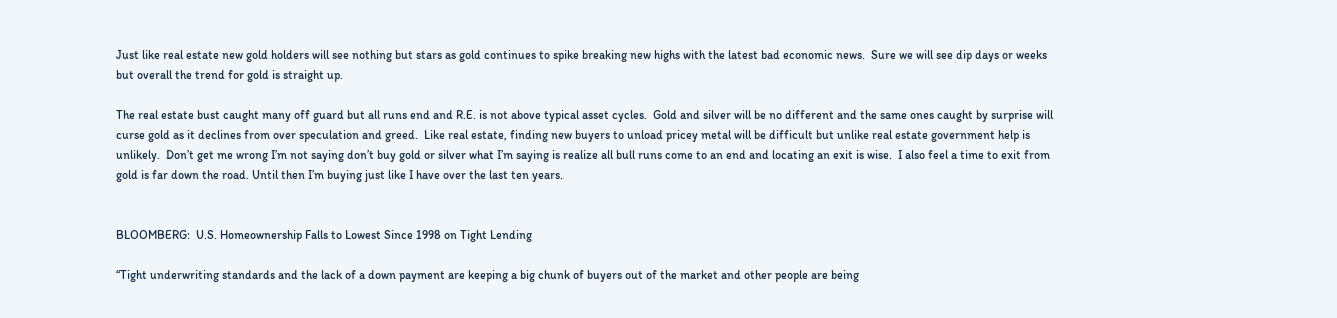Just like real estate new gold holders will see nothing but stars as gold continues to spike breaking new highs with the latest bad economic news.  Sure we will see dip days or weeks but overall the trend for gold is straight up.

The real estate bust caught many off guard but all runs end and R.E. is not above typical asset cycles.  Gold and silver will be no different and the same ones caught by surprise will curse gold as it declines from over speculation and greed.  Like real estate, finding new buyers to unload pricey metal will be difficult but unlike real estate government help is unlikely.  Don’t get me wrong I’m not saying don’t buy gold or silver what I’m saying is realize all bull runs come to an end and locating an exit is wise.  I also feel a time to exit from gold is far down the road. Until then I’m buying just like I have over the last ten years.


BLOOMBERG:  U.S. Homeownership Falls to Lowest Since 1998 on Tight Lending

“Tight underwriting standards and the lack of a down payment are keeping a big chunk of buyers out of the market and other people are being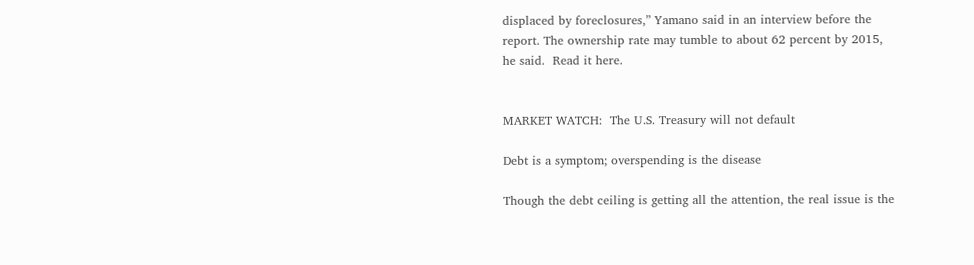displaced by foreclosures,” Yamano said in an interview before the report. The ownership rate may tumble to about 62 percent by 2015, he said.  Read it here.


MARKET WATCH:  The U.S. Treasury will not default

Debt is a symptom; overspending is the disease

Though the debt ceiling is getting all the attention, the real issue is the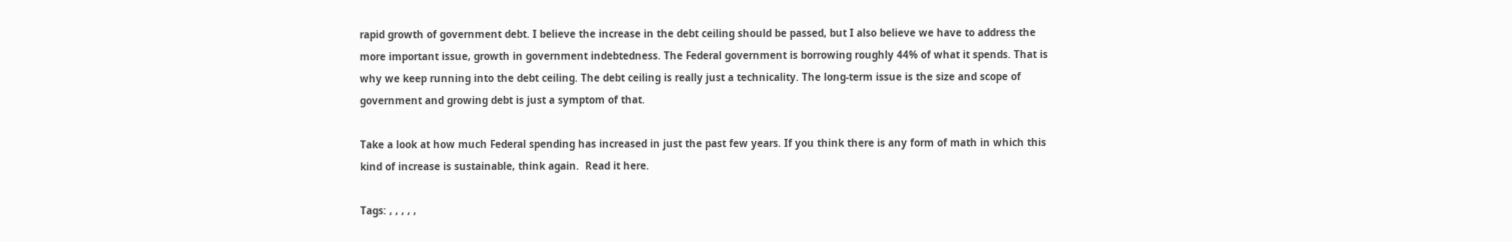rapid growth of government debt. I believe the increase in the debt ceiling should be passed, but I also believe we have to address the more important issue, growth in government indebtedness. The Federal government is borrowing roughly 44% of what it spends. That is why we keep running into the debt ceiling. The debt ceiling is really just a technicality. The long-term issue is the size and scope of government and growing debt is just a symptom of that.

Take a look at how much Federal spending has increased in just the past few years. If you think there is any form of math in which this kind of increase is sustainable, think again.  Read it here.

Tags: , , , , ,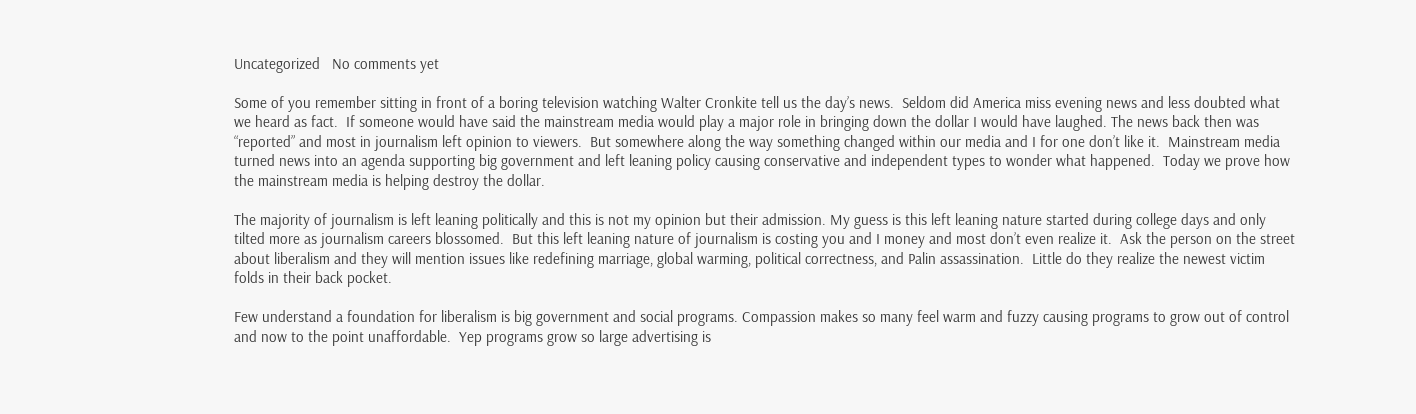Uncategorized   No comments yet

Some of you remember sitting in front of a boring television watching Walter Cronkite tell us the day’s news.  Seldom did America miss evening news and less doubted what we heard as fact.  If someone would have said the mainstream media would play a major role in bringing down the dollar I would have laughed. The news back then was “reported” and most in journalism left opinion to viewers.  But somewhere along the way something changed within our media and I for one don’t like it.  Mainstream media turned news into an agenda supporting big government and left leaning policy causing conservative and independent types to wonder what happened.  Today we prove how the mainstream media is helping destroy the dollar.

The majority of journalism is left leaning politically and this is not my opinion but their admission. My guess is this left leaning nature started during college days and only tilted more as journalism careers blossomed.  But this left leaning nature of journalism is costing you and I money and most don’t even realize it.  Ask the person on the street about liberalism and they will mention issues like redefining marriage, global warming, political correctness, and Palin assassination.  Little do they realize the newest victim folds in their back pocket.

Few understand a foundation for liberalism is big government and social programs. Compassion makes so many feel warm and fuzzy causing programs to grow out of control and now to the point unaffordable.  Yep programs grow so large advertising is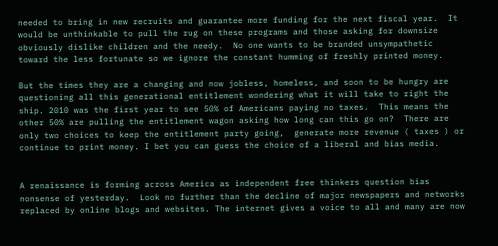needed to bring in new recruits and guarantee more funding for the next fiscal year.  It would be unthinkable to pull the rug on these programs and those asking for downsize obviously dislike children and the needy.  No one wants to be branded unsympathetic toward the less fortunate so we ignore the constant humming of freshly printed money.

But the times they are a changing and now jobless, homeless, and soon to be hungry are questioning all this generational entitlement wondering what it will take to right the ship. 2010 was the first year to see 50% of Americans paying no taxes.  This means the other 50% are pulling the entitlement wagon asking how long can this go on?  There are only two choices to keep the entitlement party going,  generate more revenue ( taxes ) or continue to print money. I bet you can guess the choice of a liberal and bias media.


A renaissance is forming across America as independent free thinkers question bias nonsense of yesterday.  Look no further than the decline of major newspapers and networks replaced by online blogs and websites. The internet gives a voice to all and many are now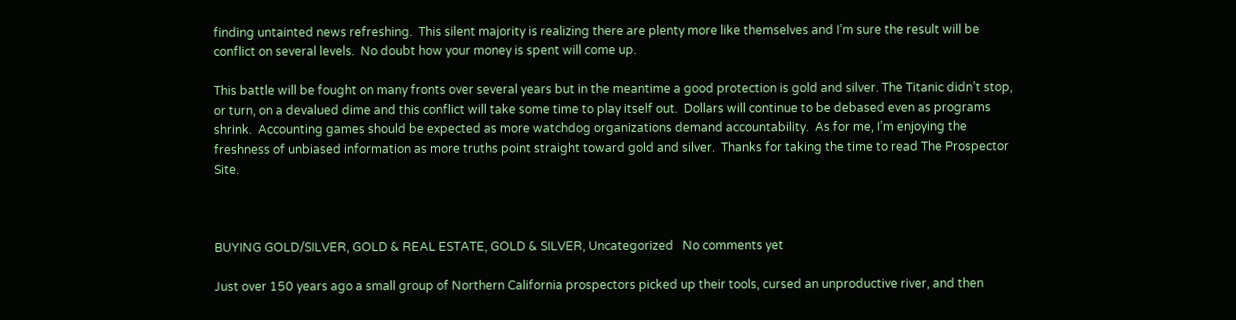finding untainted news refreshing.  This silent majority is realizing there are plenty more like themselves and I’m sure the result will be conflict on several levels.  No doubt how your money is spent will come up.

This battle will be fought on many fronts over several years but in the meantime a good protection is gold and silver. The Titanic didn’t stop, or turn, on a devalued dime and this conflict will take some time to play itself out.  Dollars will continue to be debased even as programs shrink.  Accounting games should be expected as more watchdog organizations demand accountability.  As for me, I’m enjoying the freshness of unbiased information as more truths point straight toward gold and silver.  Thanks for taking the time to read The Prospector Site.



BUYING GOLD/SILVER, GOLD & REAL ESTATE, GOLD & SILVER, Uncategorized   No comments yet

Just over 150 years ago a small group of Northern California prospectors picked up their tools, cursed an unproductive river, and then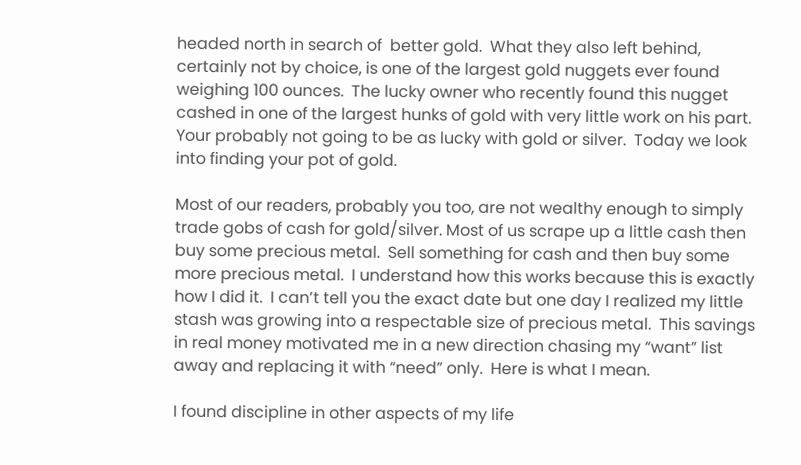headed north in search of  better gold.  What they also left behind, certainly not by choice, is one of the largest gold nuggets ever found weighing 100 ounces.  The lucky owner who recently found this nugget cashed in one of the largest hunks of gold with very little work on his part.  Your probably not going to be as lucky with gold or silver.  Today we look into finding your pot of gold.

Most of our readers, probably you too, are not wealthy enough to simply trade gobs of cash for gold/silver. Most of us scrape up a little cash then buy some precious metal.  Sell something for cash and then buy some more precious metal.  I understand how this works because this is exactly how I did it.  I can’t tell you the exact date but one day I realized my little stash was growing into a respectable size of precious metal.  This savings in real money motivated me in a new direction chasing my “want” list away and replacing it with “need” only.  Here is what I mean.

I found discipline in other aspects of my life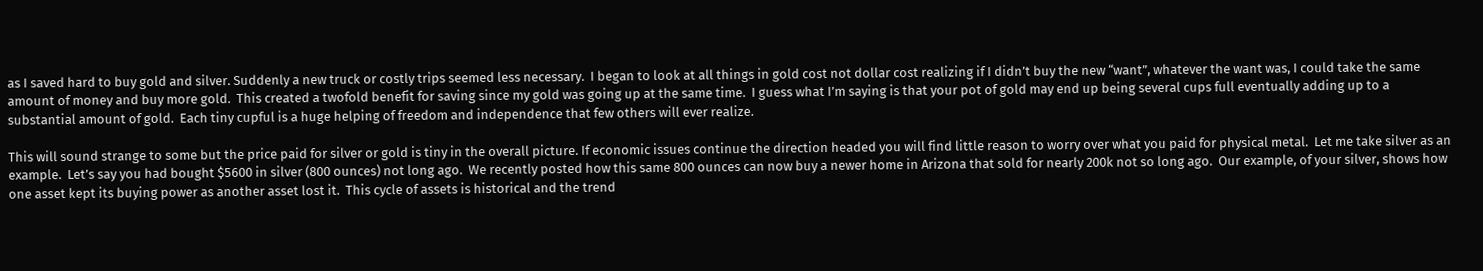as I saved hard to buy gold and silver. Suddenly a new truck or costly trips seemed less necessary.  I began to look at all things in gold cost not dollar cost realizing if I didn’t buy the new “want”, whatever the want was, I could take the same amount of money and buy more gold.  This created a twofold benefit for saving since my gold was going up at the same time.  I guess what I’m saying is that your pot of gold may end up being several cups full eventually adding up to a substantial amount of gold.  Each tiny cupful is a huge helping of freedom and independence that few others will ever realize.

This will sound strange to some but the price paid for silver or gold is tiny in the overall picture. If economic issues continue the direction headed you will find little reason to worry over what you paid for physical metal.  Let me take silver as an example.  Let’s say you had bought $5600 in silver (800 ounces) not long ago.  We recently posted how this same 800 ounces can now buy a newer home in Arizona that sold for nearly 200k not so long ago.  Our example, of your silver, shows how one asset kept its buying power as another asset lost it.  This cycle of assets is historical and the trend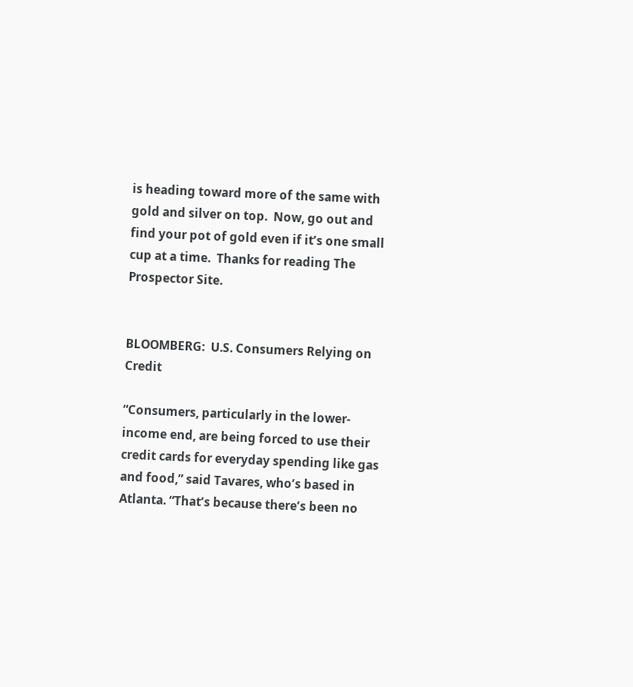is heading toward more of the same with gold and silver on top.  Now, go out and find your pot of gold even if it’s one small cup at a time.  Thanks for reading The Prospector Site.


BLOOMBERG:  U.S. Consumers Relying on Credit

“Consumers, particularly in the lower-income end, are being forced to use their credit cards for everyday spending like gas and food,” said Tavares, who’s based in Atlanta. “That’s because there’s been no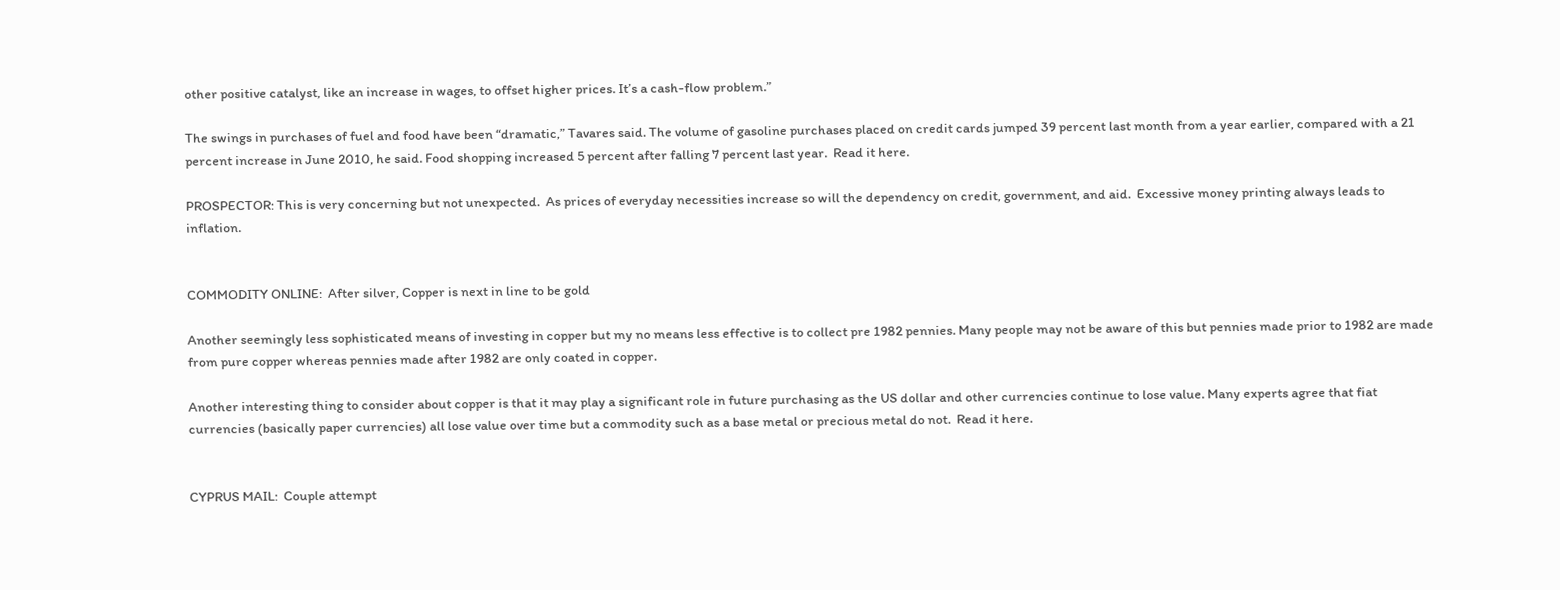other positive catalyst, like an increase in wages, to offset higher prices. It’s a cash-flow problem.”

The swings in purchases of fuel and food have been “dramatic,” Tavares said. The volume of gasoline purchases placed on credit cards jumped 39 percent last month from a year earlier, compared with a 21 percent increase in June 2010, he said. Food shopping increased 5 percent after falling 7 percent last year.  Read it here.

PROSPECTOR: This is very concerning but not unexpected.  As prices of everyday necessities increase so will the dependency on credit, government, and aid.  Excessive money printing always leads to inflation.


COMMODITY ONLINE:  After silver, Copper is next in line to be gold

Another seemingly less sophisticated means of investing in copper but my no means less effective is to collect pre 1982 pennies. Many people may not be aware of this but pennies made prior to 1982 are made from pure copper whereas pennies made after 1982 are only coated in copper.

Another interesting thing to consider about copper is that it may play a significant role in future purchasing as the US dollar and other currencies continue to lose value. Many experts agree that fiat currencies (basically paper currencies) all lose value over time but a commodity such as a base metal or precious metal do not.  Read it here.


CYPRUS MAIL:  Couple attempt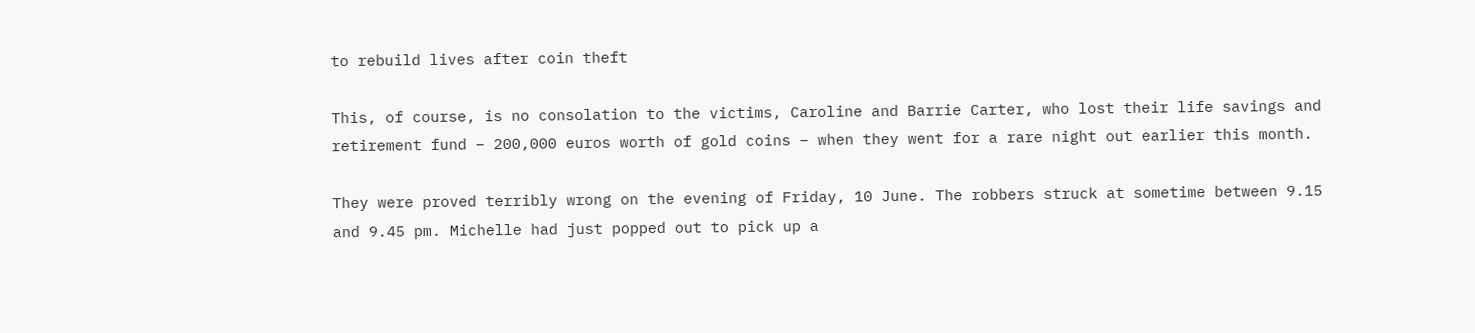to rebuild lives after coin theft

This, of course, is no consolation to the victims, Caroline and Barrie Carter, who lost their life savings and retirement fund – 200,000 euros worth of gold coins – when they went for a rare night out earlier this month.

They were proved terribly wrong on the evening of Friday, 10 June. The robbers struck at sometime between 9.15 and 9.45 pm. Michelle had just popped out to pick up a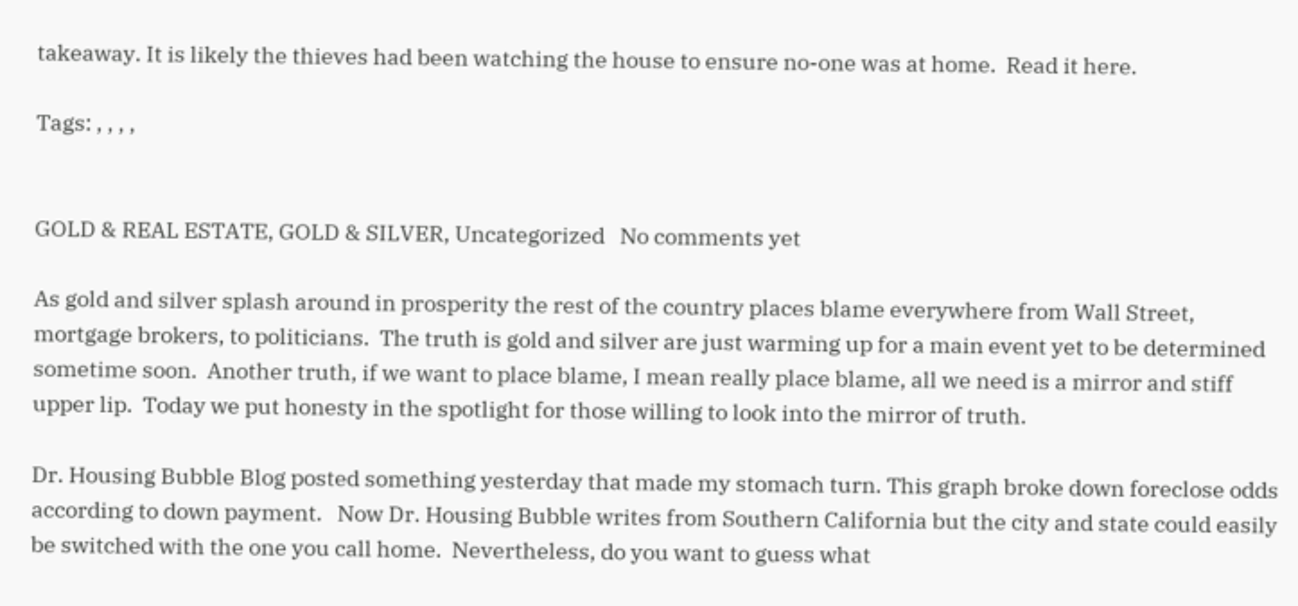takeaway. It is likely the thieves had been watching the house to ensure no-one was at home.  Read it here.

Tags: , , , ,


GOLD & REAL ESTATE, GOLD & SILVER, Uncategorized   No comments yet

As gold and silver splash around in prosperity the rest of the country places blame everywhere from Wall Street, mortgage brokers, to politicians.  The truth is gold and silver are just warming up for a main event yet to be determined sometime soon.  Another truth, if we want to place blame, I mean really place blame, all we need is a mirror and stiff upper lip.  Today we put honesty in the spotlight for those willing to look into the mirror of truth.

Dr. Housing Bubble Blog posted something yesterday that made my stomach turn. This graph broke down foreclose odds according to down payment.   Now Dr. Housing Bubble writes from Southern California but the city and state could easily be switched with the one you call home.  Nevertheless, do you want to guess what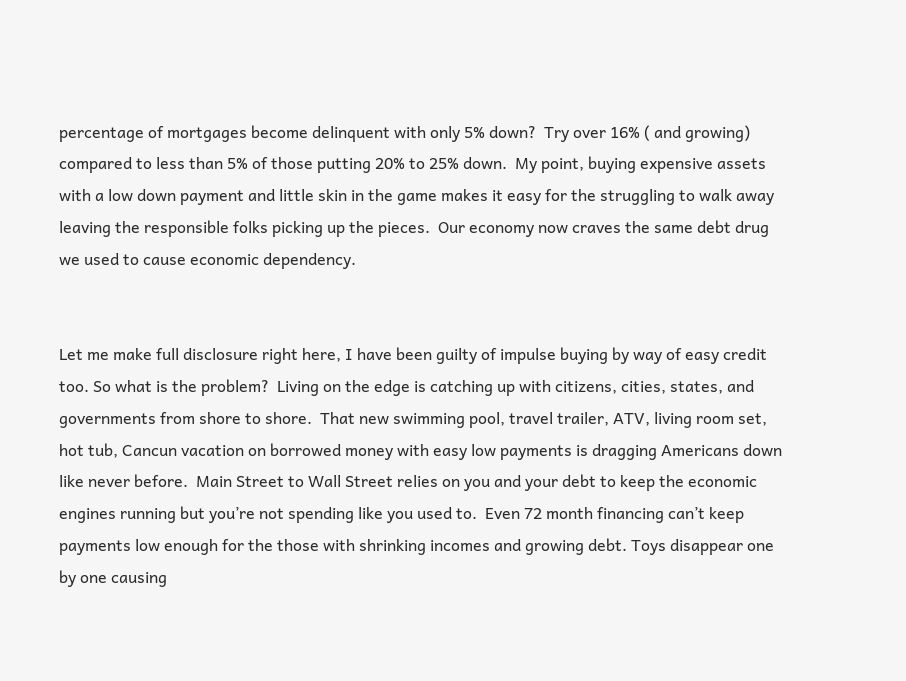percentage of mortgages become delinquent with only 5% down?  Try over 16% ( and growing) compared to less than 5% of those putting 20% to 25% down.  My point, buying expensive assets with a low down payment and little skin in the game makes it easy for the struggling to walk away leaving the responsible folks picking up the pieces.  Our economy now craves the same debt drug we used to cause economic dependency.


Let me make full disclosure right here, I have been guilty of impulse buying by way of easy credit too. So what is the problem?  Living on the edge is catching up with citizens, cities, states, and governments from shore to shore.  That new swimming pool, travel trailer, ATV, living room set, hot tub, Cancun vacation on borrowed money with easy low payments is dragging Americans down like never before.  Main Street to Wall Street relies on you and your debt to keep the economic engines running but you’re not spending like you used to.  Even 72 month financing can’t keep payments low enough for the those with shrinking incomes and growing debt. Toys disappear one by one causing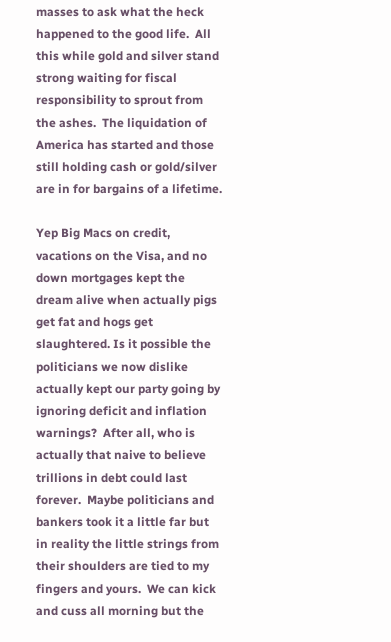masses to ask what the heck happened to the good life.  All this while gold and silver stand strong waiting for fiscal responsibility to sprout from the ashes.  The liquidation of America has started and those still holding cash or gold/silver are in for bargains of a lifetime.

Yep Big Macs on credit, vacations on the Visa, and no down mortgages kept the dream alive when actually pigs get fat and hogs get slaughtered. Is it possible the politicians we now dislike actually kept our party going by ignoring deficit and inflation warnings?  After all, who is actually that naive to believe trillions in debt could last forever.  Maybe politicians and bankers took it a little far but in reality the little strings from their shoulders are tied to my fingers and yours.  We can kick and cuss all morning but the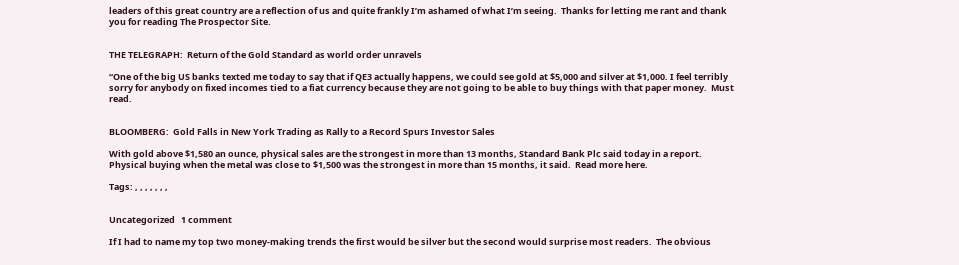leaders of this great country are a reflection of us and quite frankly I’m ashamed of what I’m seeing.  Thanks for letting me rant and thank you for reading The Prospector Site.


THE TELEGRAPH:  Return of the Gold Standard as world order unravels

“One of the big US banks texted me today to say that if QE3 actually happens, we could see gold at $5,000 and silver at $1,000. I feel terribly sorry for anybody on fixed incomes tied to a fiat currency because they are not going to be able to buy things with that paper money.  Must read.


BLOOMBERG:  Gold Falls in New York Trading as Rally to a Record Spurs Investor Sales

With gold above $1,580 an ounce, physical sales are the strongest in more than 13 months, Standard Bank Plc said today in a report. Physical buying when the metal was close to $1,500 was the strongest in more than 15 months, it said.  Read more here.

Tags: , , , , , , ,


Uncategorized   1 comment

If I had to name my top two money-making trends the first would be silver but the second would surprise most readers.  The obvious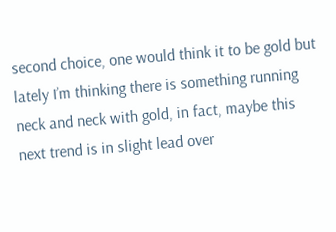second choice, one would think it to be gold but lately I’m thinking there is something running neck and neck with gold, in fact, maybe this next trend is in slight lead over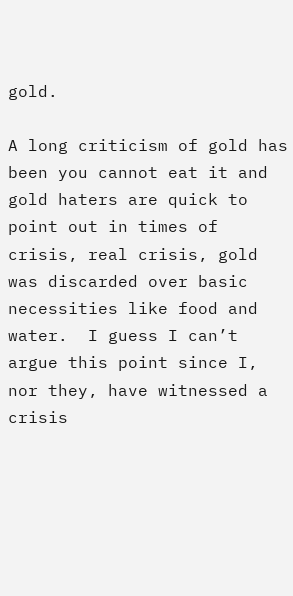gold.

A long criticism of gold has been you cannot eat it and gold haters are quick to point out in times of crisis, real crisis, gold was discarded over basic necessities like food and water.  I guess I can’t argue this point since I, nor they, have witnessed a crisis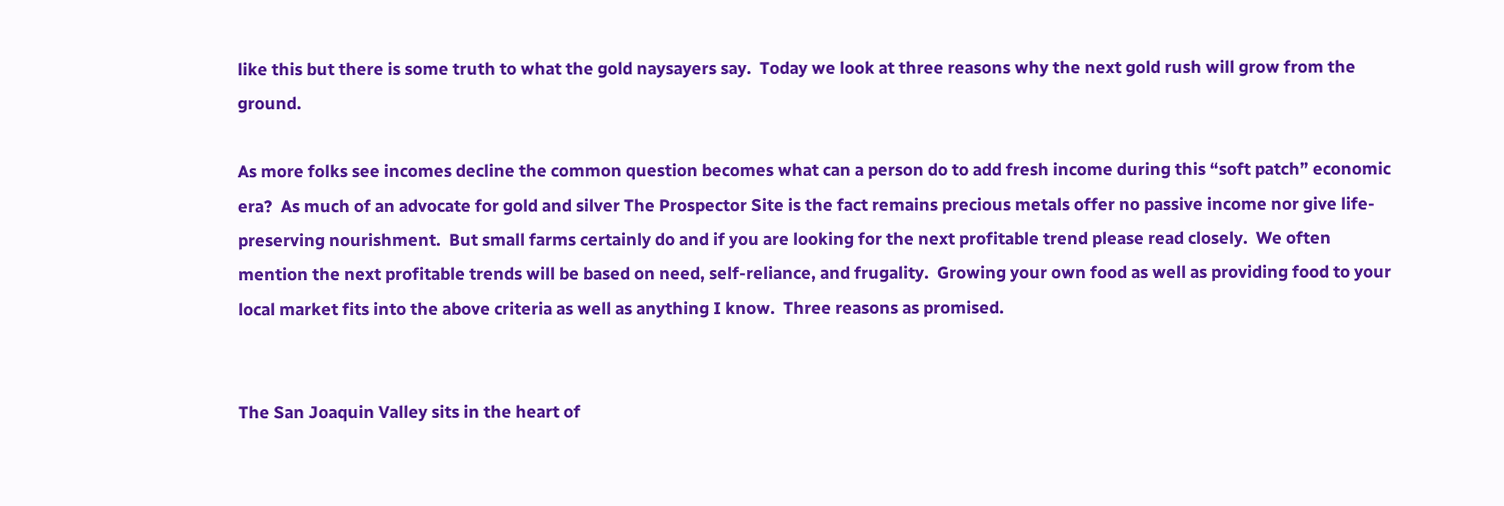like this but there is some truth to what the gold naysayers say.  Today we look at three reasons why the next gold rush will grow from the ground.

As more folks see incomes decline the common question becomes what can a person do to add fresh income during this “soft patch” economic era?  As much of an advocate for gold and silver The Prospector Site is the fact remains precious metals offer no passive income nor give life-preserving nourishment.  But small farms certainly do and if you are looking for the next profitable trend please read closely.  We often mention the next profitable trends will be based on need, self-reliance, and frugality.  Growing your own food as well as providing food to your local market fits into the above criteria as well as anything I know.  Three reasons as promised.


The San Joaquin Valley sits in the heart of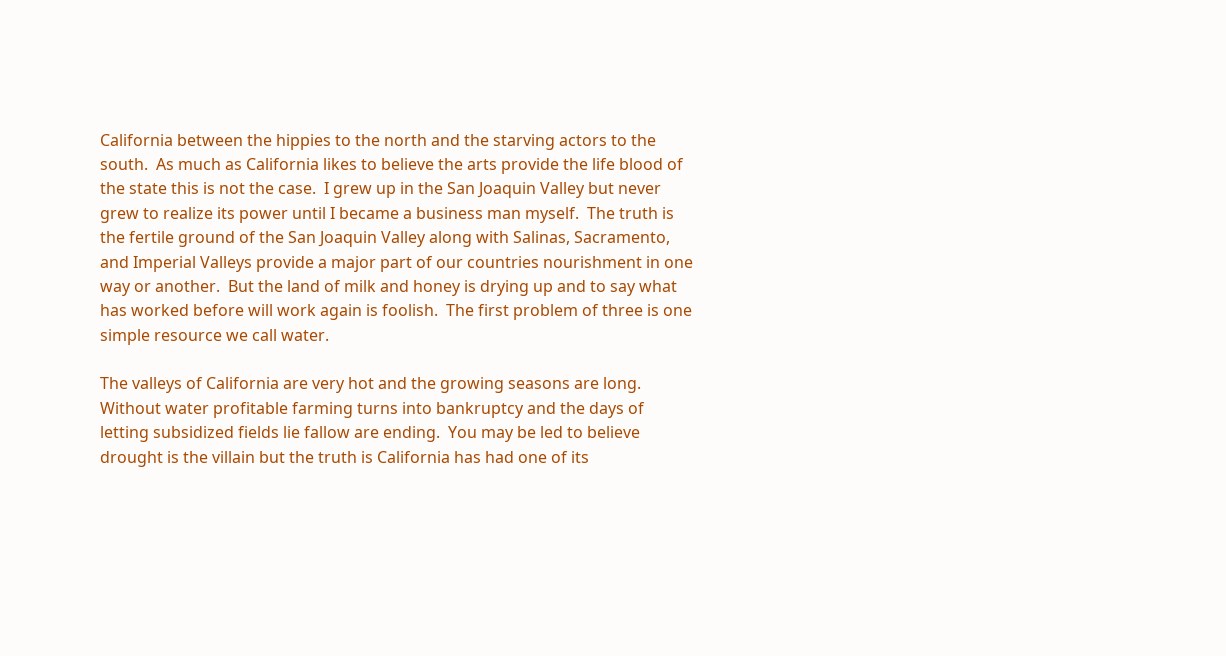California between the hippies to the north and the starving actors to the south.  As much as California likes to believe the arts provide the life blood of the state this is not the case.  I grew up in the San Joaquin Valley but never grew to realize its power until I became a business man myself.  The truth is the fertile ground of the San Joaquin Valley along with Salinas, Sacramento, and Imperial Valleys provide a major part of our countries nourishment in one way or another.  But the land of milk and honey is drying up and to say what has worked before will work again is foolish.  The first problem of three is one simple resource we call water.

The valleys of California are very hot and the growing seasons are long.  Without water profitable farming turns into bankruptcy and the days of letting subsidized fields lie fallow are ending.  You may be led to believe drought is the villain but the truth is California has had one of its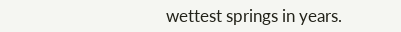wettest springs in years.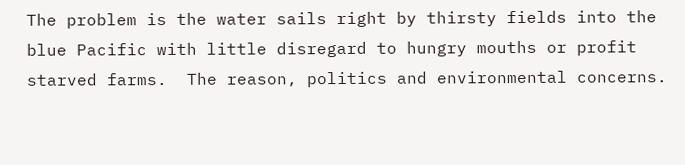The problem is the water sails right by thirsty fields into the blue Pacific with little disregard to hungry mouths or profit starved farms.  The reason, politics and environmental concerns.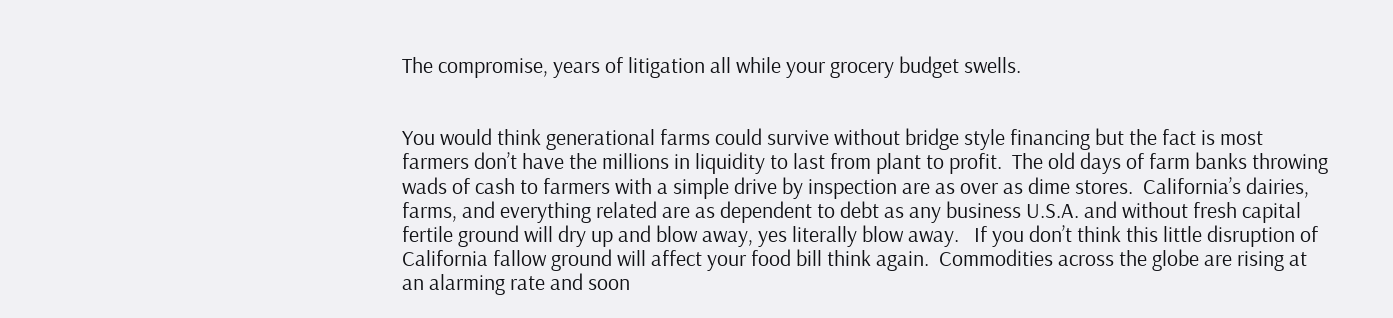The compromise, years of litigation all while your grocery budget swells.


You would think generational farms could survive without bridge style financing but the fact is most farmers don’t have the millions in liquidity to last from plant to profit.  The old days of farm banks throwing wads of cash to farmers with a simple drive by inspection are as over as dime stores.  California’s dairies, farms, and everything related are as dependent to debt as any business U.S.A. and without fresh capital fertile ground will dry up and blow away, yes literally blow away.   If you don’t think this little disruption of California fallow ground will affect your food bill think again.  Commodities across the globe are rising at an alarming rate and soon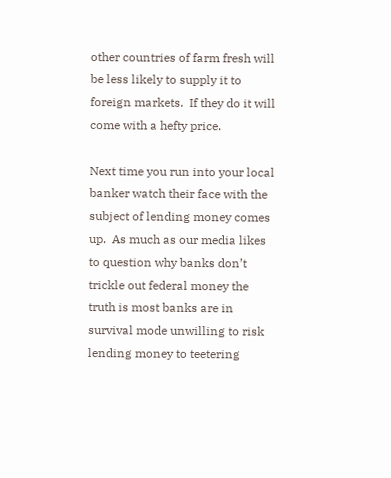other countries of farm fresh will be less likely to supply it to foreign markets.  If they do it will come with a hefty price.

Next time you run into your local banker watch their face with the subject of lending money comes up.  As much as our media likes to question why banks don’t trickle out federal money the truth is most banks are in survival mode unwilling to risk lending money to teetering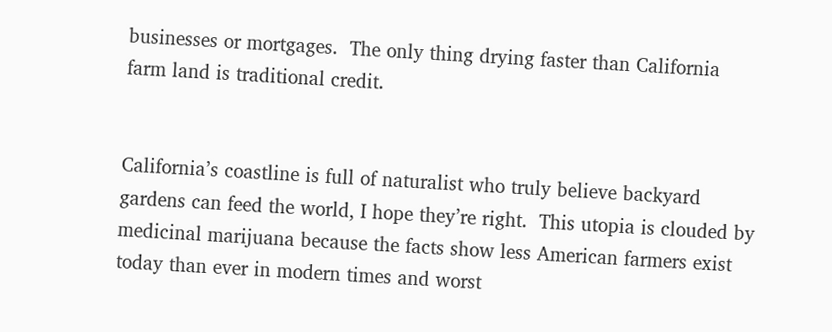businesses or mortgages.  The only thing drying faster than California farm land is traditional credit.


California’s coastline is full of naturalist who truly believe backyard gardens can feed the world, I hope they’re right.  This utopia is clouded by medicinal marijuana because the facts show less American farmers exist today than ever in modern times and worst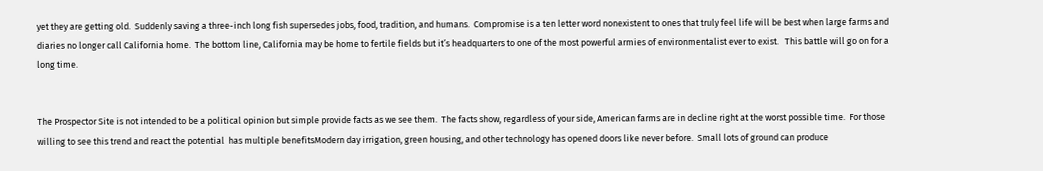yet they are getting old.  Suddenly saving a three-inch long fish supersedes jobs, food, tradition, and humans.  Compromise is a ten letter word nonexistent to ones that truly feel life will be best when large farms and diaries no longer call California home.  The bottom line, California may be home to fertile fields but it’s headquarters to one of the most powerful armies of environmentalist ever to exist.   This battle will go on for a long time.


The Prospector Site is not intended to be a political opinion but simple provide facts as we see them.  The facts show, regardless of your side, American farms are in decline right at the worst possible time.  For those willing to see this trend and react the potential  has multiple benefitsModern day irrigation, green housing, and other technology has opened doors like never before.  Small lots of ground can produce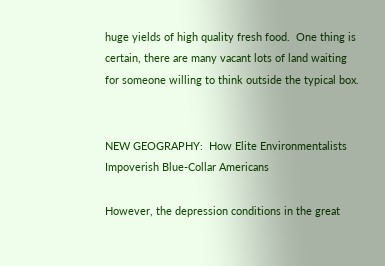huge yields of high quality fresh food.  One thing is certain, there are many vacant lots of land waiting for someone willing to think outside the typical box.


NEW GEOGRAPHY:  How Elite Environmentalists Impoverish Blue-Collar Americans

However, the depression conditions in the great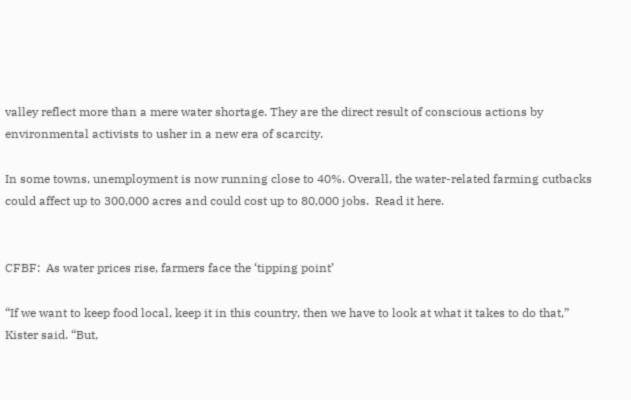valley reflect more than a mere water shortage. They are the direct result of conscious actions by environmental activists to usher in a new era of scarcity.

In some towns, unemployment is now running close to 40%. Overall, the water-related farming cutbacks could affect up to 300,000 acres and could cost up to 80,000 jobs.  Read it here.


CFBF:  As water prices rise, farmers face the ‘tipping point’

“If we want to keep food local, keep it in this country, then we have to look at what it takes to do that,” Kister said. “But,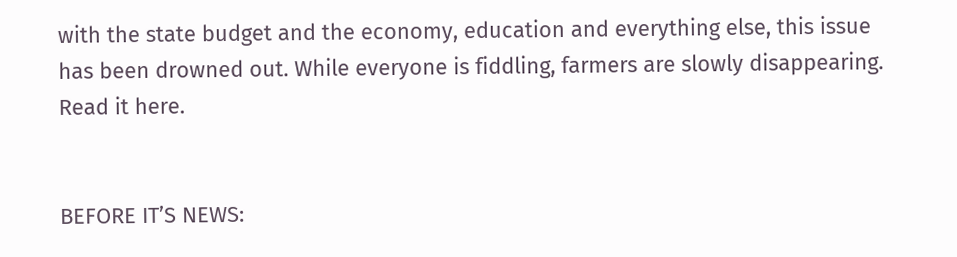with the state budget and the economy, education and everything else, this issue has been drowned out. While everyone is fiddling, farmers are slowly disappearing.  Read it here.


BEFORE IT’S NEWS: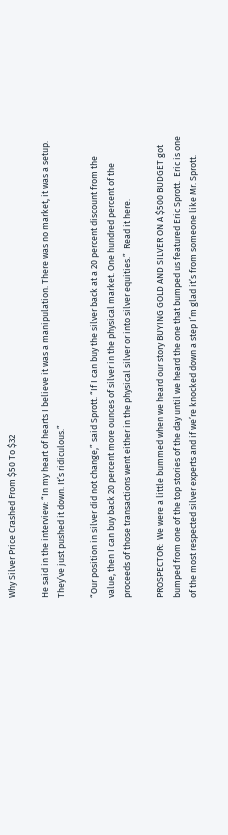Why Silver Price Crashed From $50 To $32

He said in the interview: “In my heart of hearts I believe it was a manipulation. There was no market, it was a setup. They’ve just pushed it down. It’s ridiculous.”

“Our position in silver did not change,” said Sprott. “If I can buy the silver back at a 20 percent discount from the value, then I can buy back 20 percent more ounces of silver in the physical market. One hundred percent of the proceeds of those transactions went either in the physical silver or into silver equities.”  Read it here.

PROSPECTOR:  We were a little bummed when we heard our story BUYING GOLD AND SILVER ON A $500 BUDGET got bumped from one of the top stories of the day until we heard the one that bumped us featured Eric Sprott.  Eric is one of the most respected silver experts and if we’re knocked down a step I’m glad it’s from someone like Mr. Sprott.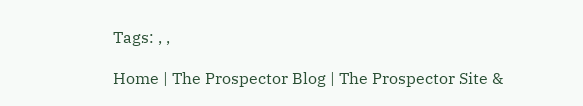Tags: , ,

Home | The Prospector Blog | The Prospector Site &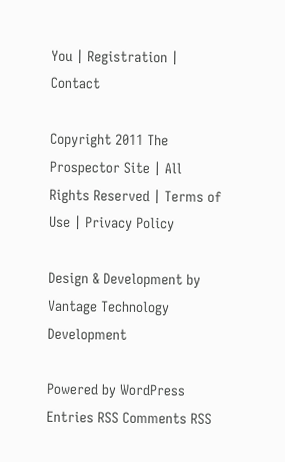You | Registration | Contact

Copyright 2011 The Prospector Site | All Rights Reserved | Terms of Use | Privacy Policy

Design & Development by Vantage Technology Development

Powered by WordPress Entries RSS Comments RSS